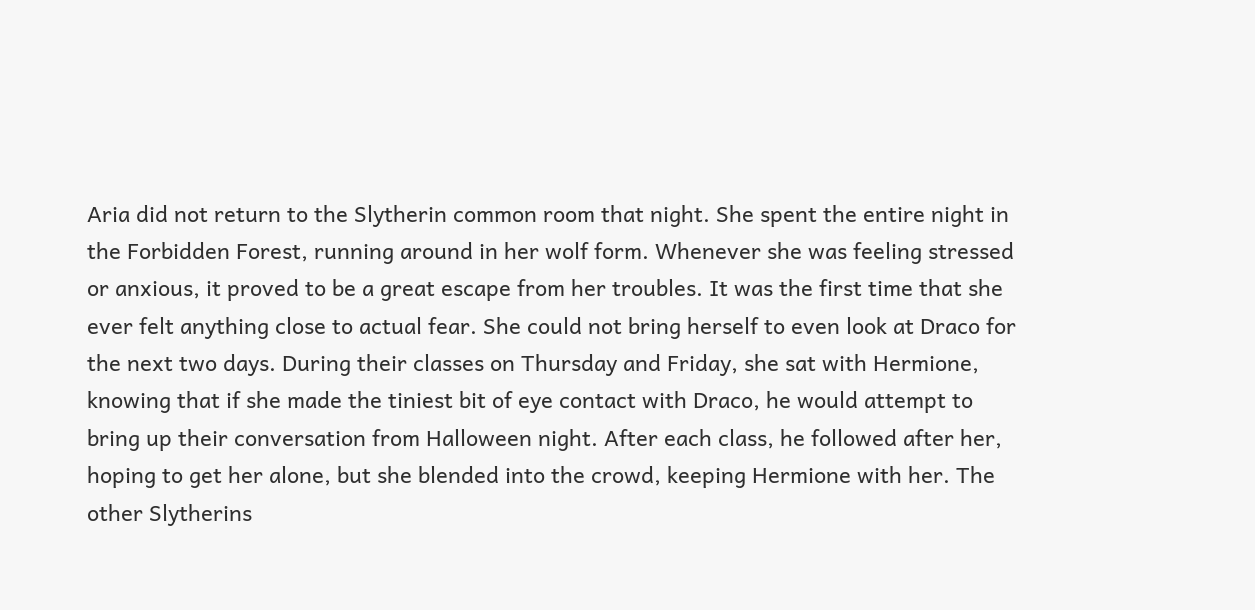Aria did not return to the Slytherin common room that night. She spent the entire night in the Forbidden Forest, running around in her wolf form. Whenever she was feeling stressed or anxious, it proved to be a great escape from her troubles. It was the first time that she ever felt anything close to actual fear. She could not bring herself to even look at Draco for the next two days. During their classes on Thursday and Friday, she sat with Hermione, knowing that if she made the tiniest bit of eye contact with Draco, he would attempt to bring up their conversation from Halloween night. After each class, he followed after her, hoping to get her alone, but she blended into the crowd, keeping Hermione with her. The other Slytherins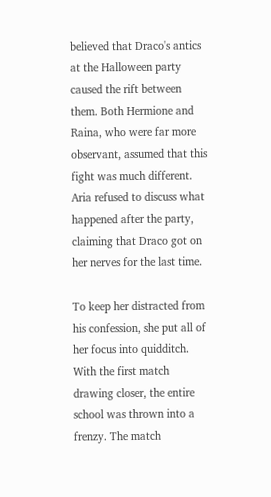believed that Draco's antics at the Halloween party caused the rift between them. Both Hermione and Raina, who were far more observant, assumed that this fight was much different. Aria refused to discuss what happened after the party, claiming that Draco got on her nerves for the last time.

To keep her distracted from his confession, she put all of her focus into quidditch. With the first match drawing closer, the entire school was thrown into a frenzy. The match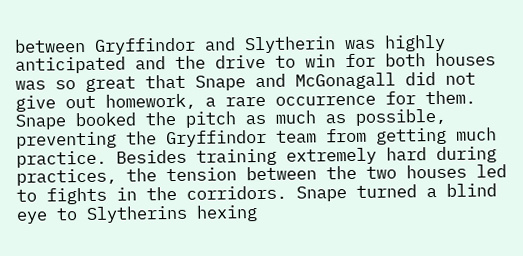between Gryffindor and Slytherin was highly anticipated and the drive to win for both houses was so great that Snape and McGonagall did not give out homework, a rare occurrence for them. Snape booked the pitch as much as possible, preventing the Gryffindor team from getting much practice. Besides training extremely hard during practices, the tension between the two houses led to fights in the corridors. Snape turned a blind eye to Slytherins hexing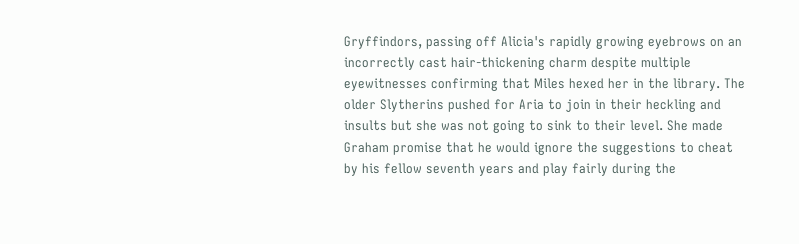Gryffindors, passing off Alicia's rapidly growing eyebrows on an incorrectly cast hair-thickening charm despite multiple eyewitnesses confirming that Miles hexed her in the library. The older Slytherins pushed for Aria to join in their heckling and insults but she was not going to sink to their level. She made Graham promise that he would ignore the suggestions to cheat by his fellow seventh years and play fairly during the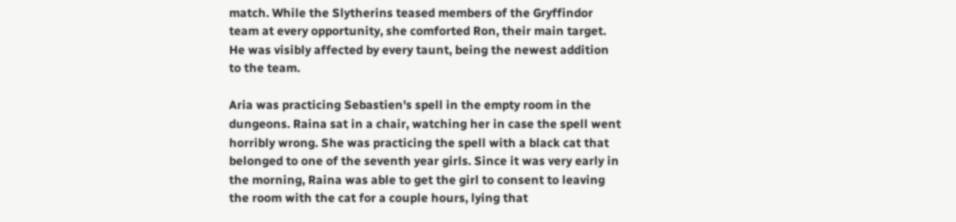match. While the Slytherins teased members of the Gryffindor team at every opportunity, she comforted Ron, their main target. He was visibly affected by every taunt, being the newest addition to the team.

Aria was practicing Sebastien's spell in the empty room in the dungeons. Raina sat in a chair, watching her in case the spell went horribly wrong. She was practicing the spell with a black cat that belonged to one of the seventh year girls. Since it was very early in the morning, Raina was able to get the girl to consent to leaving the room with the cat for a couple hours, lying that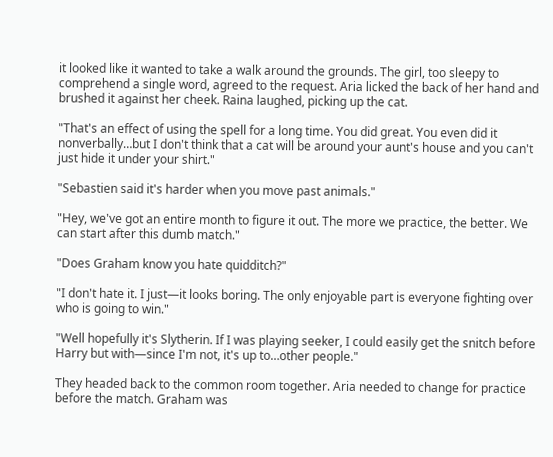it looked like it wanted to take a walk around the grounds. The girl, too sleepy to comprehend a single word, agreed to the request. Aria licked the back of her hand and brushed it against her cheek. Raina laughed, picking up the cat.

"That's an effect of using the spell for a long time. You did great. You even did it nonverbally…but I don't think that a cat will be around your aunt's house and you can't just hide it under your shirt."

"Sebastien said it's harder when you move past animals."

"Hey, we've got an entire month to figure it out. The more we practice, the better. We can start after this dumb match."

"Does Graham know you hate quidditch?"

"I don't hate it. I just—it looks boring. The only enjoyable part is everyone fighting over who is going to win."

"Well hopefully it's Slytherin. If I was playing seeker, I could easily get the snitch before Harry but with—since I'm not, it's up to…other people."

They headed back to the common room together. Aria needed to change for practice before the match. Graham was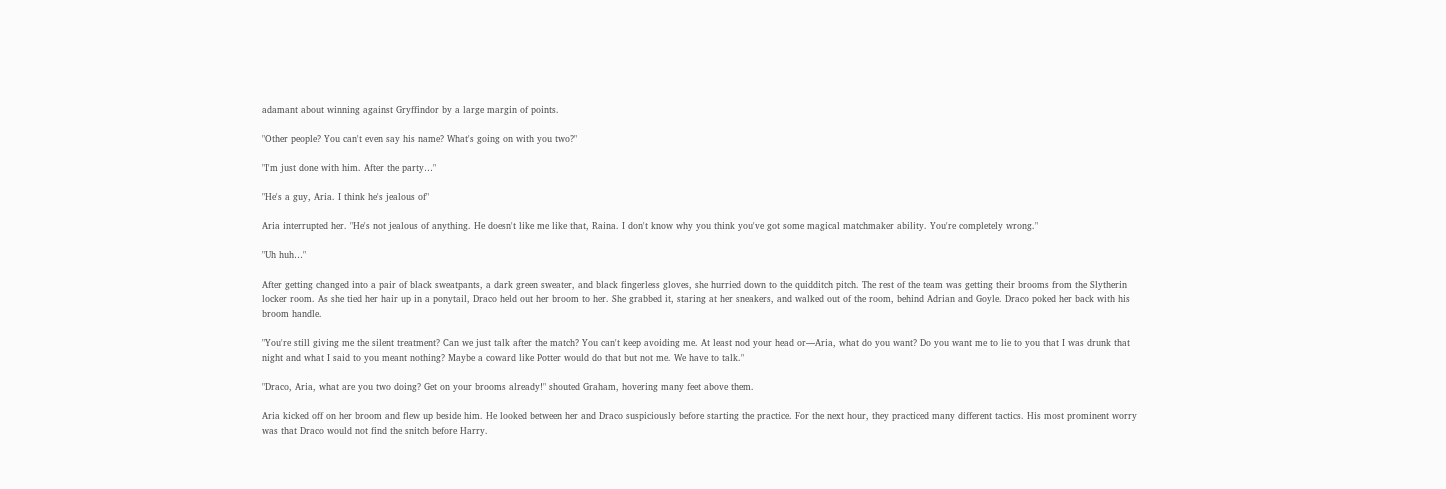adamant about winning against Gryffindor by a large margin of points.

"Other people? You can't even say his name? What's going on with you two?"

"I'm just done with him. After the party…"

"He's a guy, Aria. I think he's jealous of"

Aria interrupted her. "He's not jealous of anything. He doesn't like me like that, Raina. I don't know why you think you've got some magical matchmaker ability. You're completely wrong."

"Uh huh…"

After getting changed into a pair of black sweatpants, a dark green sweater, and black fingerless gloves, she hurried down to the quidditch pitch. The rest of the team was getting their brooms from the Slytherin locker room. As she tied her hair up in a ponytail, Draco held out her broom to her. She grabbed it, staring at her sneakers, and walked out of the room, behind Adrian and Goyle. Draco poked her back with his broom handle.

"You're still giving me the silent treatment? Can we just talk after the match? You can't keep avoiding me. At least nod your head or—Aria, what do you want? Do you want me to lie to you that I was drunk that night and what I said to you meant nothing? Maybe a coward like Potter would do that but not me. We have to talk."

"Draco, Aria, what are you two doing? Get on your brooms already!" shouted Graham, hovering many feet above them.

Aria kicked off on her broom and flew up beside him. He looked between her and Draco suspiciously before starting the practice. For the next hour, they practiced many different tactics. His most prominent worry was that Draco would not find the snitch before Harry.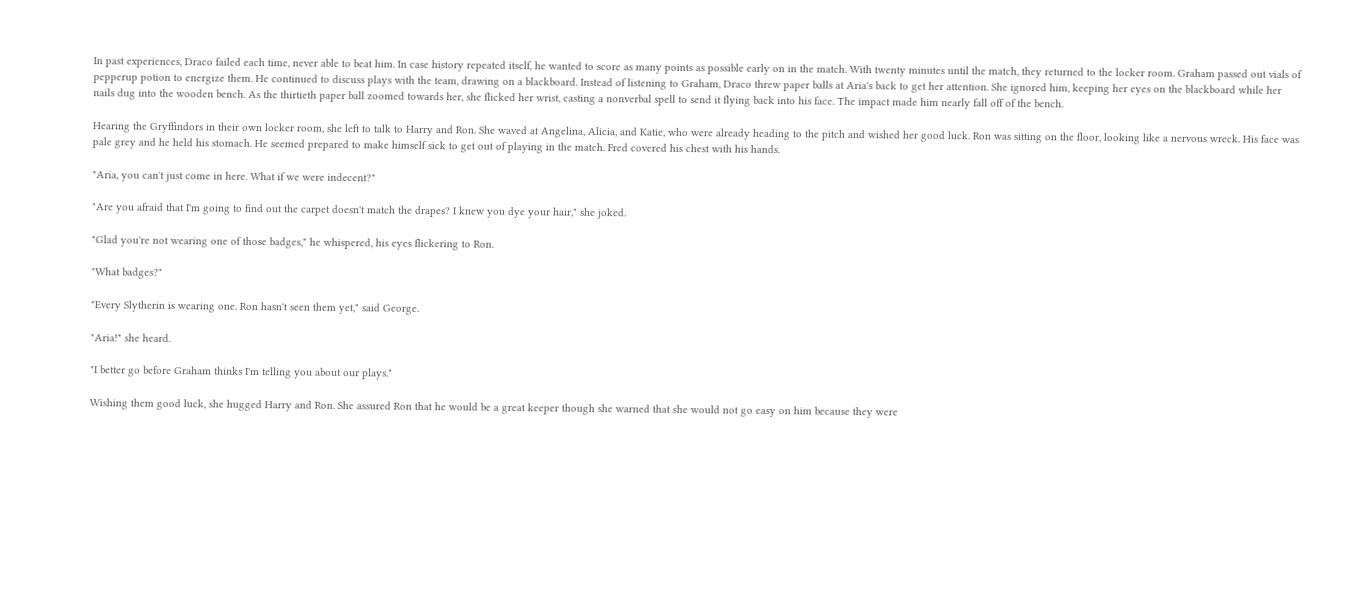In past experiences, Draco failed each time, never able to beat him. In case history repeated itself, he wanted to score as many points as possible early on in the match. With twenty minutes until the match, they returned to the locker room. Graham passed out vials of pepperup potion to energize them. He continued to discuss plays with the team, drawing on a blackboard. Instead of listening to Graham, Draco threw paper balls at Aria's back to get her attention. She ignored him, keeping her eyes on the blackboard while her nails dug into the wooden bench. As the thirtieth paper ball zoomed towards her, she flicked her wrist, casting a nonverbal spell to send it flying back into his face. The impact made him nearly fall off of the bench.

Hearing the Gryffindors in their own locker room, she left to talk to Harry and Ron. She waved at Angelina, Alicia, and Katie, who were already heading to the pitch and wished her good luck. Ron was sitting on the floor, looking like a nervous wreck. His face was pale grey and he held his stomach. He seemed prepared to make himself sick to get out of playing in the match. Fred covered his chest with his hands.

"Aria, you can't just come in here. What if we were indecent?"

"Are you afraid that I'm going to find out the carpet doesn't match the drapes? I knew you dye your hair," she joked.

"Glad you're not wearing one of those badges," he whispered, his eyes flickering to Ron.

"What badges?"

"Every Slytherin is wearing one. Ron hasn't seen them yet," said George.

"Aria!" she heard.

"I better go before Graham thinks I'm telling you about our plays."

Wishing them good luck, she hugged Harry and Ron. She assured Ron that he would be a great keeper though she warned that she would not go easy on him because they were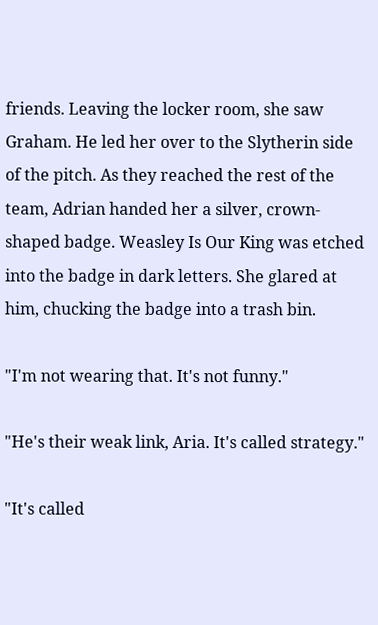friends. Leaving the locker room, she saw Graham. He led her over to the Slytherin side of the pitch. As they reached the rest of the team, Adrian handed her a silver, crown-shaped badge. Weasley Is Our King was etched into the badge in dark letters. She glared at him, chucking the badge into a trash bin.

"I'm not wearing that. It's not funny."

"He's their weak link, Aria. It's called strategy."

"It's called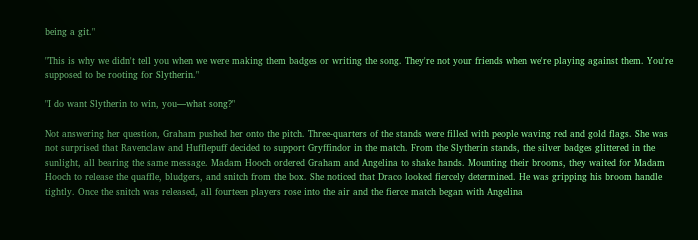being a git."

"This is why we didn't tell you when we were making them badges or writing the song. They're not your friends when we're playing against them. You're supposed to be rooting for Slytherin."

"I do want Slytherin to win, you—what song?"

Not answering her question, Graham pushed her onto the pitch. Three-quarters of the stands were filled with people waving red and gold flags. She was not surprised that Ravenclaw and Hufflepuff decided to support Gryffindor in the match. From the Slytherin stands, the silver badges glittered in the sunlight, all bearing the same message. Madam Hooch ordered Graham and Angelina to shake hands. Mounting their brooms, they waited for Madam Hooch to release the quaffle, bludgers, and snitch from the box. She noticed that Draco looked fiercely determined. He was gripping his broom handle tightly. Once the snitch was released, all fourteen players rose into the air and the fierce match began with Angelina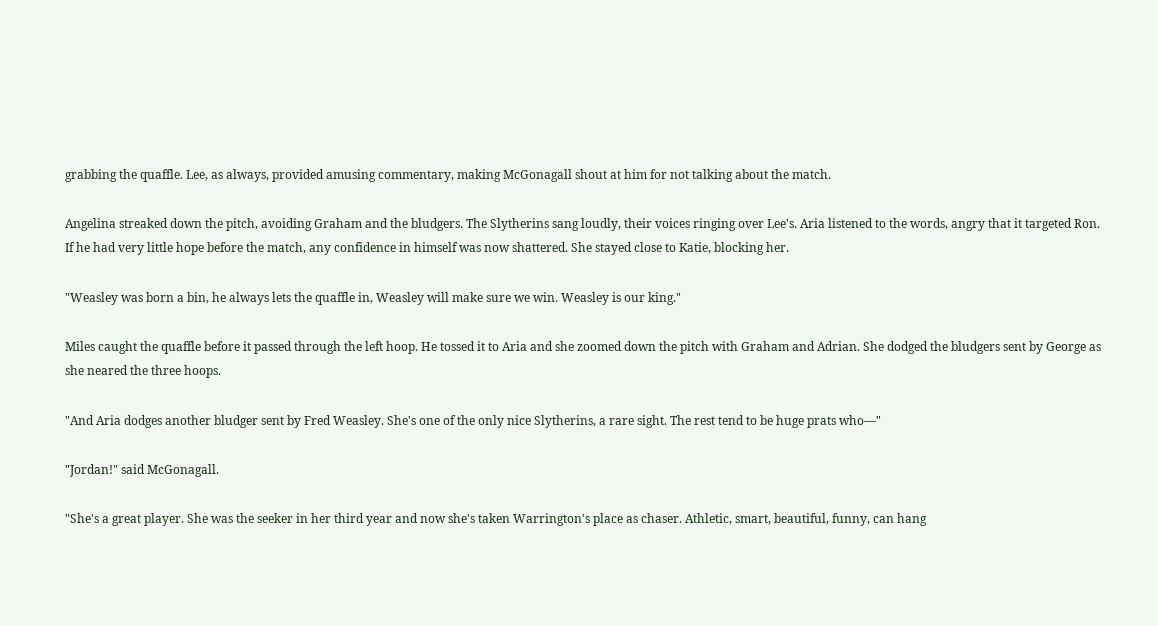grabbing the quaffle. Lee, as always, provided amusing commentary, making McGonagall shout at him for not talking about the match.

Angelina streaked down the pitch, avoiding Graham and the bludgers. The Slytherins sang loudly, their voices ringing over Lee's. Aria listened to the words, angry that it targeted Ron. If he had very little hope before the match, any confidence in himself was now shattered. She stayed close to Katie, blocking her.

"Weasley was born a bin, he always lets the quaffle in, Weasley will make sure we win. Weasley is our king."

Miles caught the quaffle before it passed through the left hoop. He tossed it to Aria and she zoomed down the pitch with Graham and Adrian. She dodged the bludgers sent by George as she neared the three hoops.

"And Aria dodges another bludger sent by Fred Weasley. She's one of the only nice Slytherins, a rare sight. The rest tend to be huge prats who—"

"Jordan!" said McGonagall.

"She's a great player. She was the seeker in her third year and now she's taken Warrington's place as chaser. Athletic, smart, beautiful, funny, can hang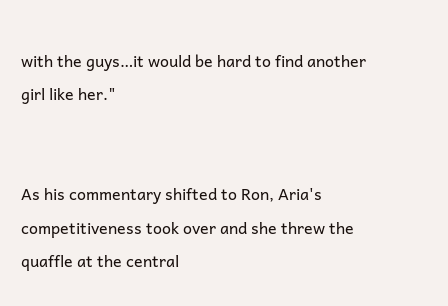with the guys…it would be hard to find another girl like her."


As his commentary shifted to Ron, Aria's competitiveness took over and she threw the quaffle at the central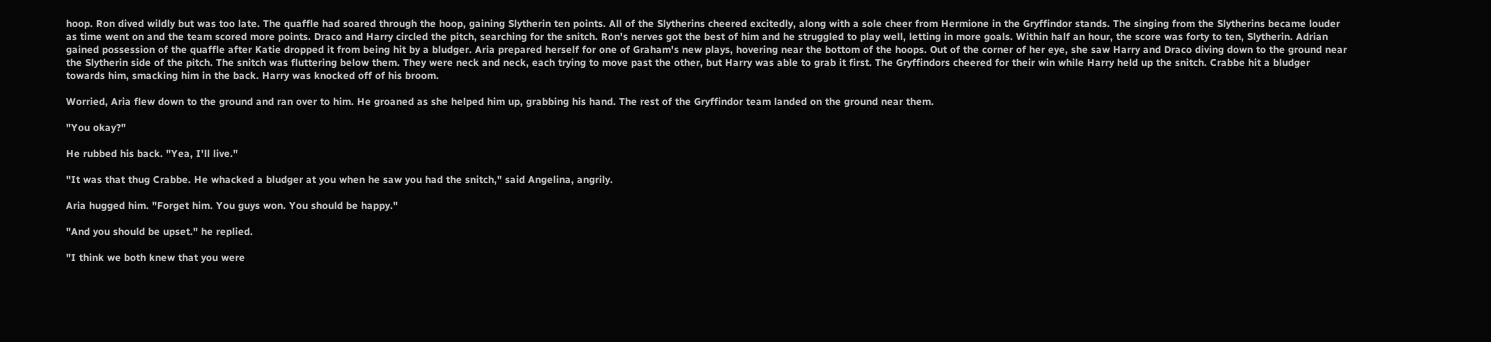hoop. Ron dived wildly but was too late. The quaffle had soared through the hoop, gaining Slytherin ten points. All of the Slytherins cheered excitedly, along with a sole cheer from Hermione in the Gryffindor stands. The singing from the Slytherins became louder as time went on and the team scored more points. Draco and Harry circled the pitch, searching for the snitch. Ron's nerves got the best of him and he struggled to play well, letting in more goals. Within half an hour, the score was forty to ten, Slytherin. Adrian gained possession of the quaffle after Katie dropped it from being hit by a bludger. Aria prepared herself for one of Graham's new plays, hovering near the bottom of the hoops. Out of the corner of her eye, she saw Harry and Draco diving down to the ground near the Slytherin side of the pitch. The snitch was fluttering below them. They were neck and neck, each trying to move past the other, but Harry was able to grab it first. The Gryffindors cheered for their win while Harry held up the snitch. Crabbe hit a bludger towards him, smacking him in the back. Harry was knocked off of his broom.

Worried, Aria flew down to the ground and ran over to him. He groaned as she helped him up, grabbing his hand. The rest of the Gryffindor team landed on the ground near them.

"You okay?"

He rubbed his back. "Yea, I'll live."

"It was that thug Crabbe. He whacked a bludger at you when he saw you had the snitch," said Angelina, angrily.

Aria hugged him. "Forget him. You guys won. You should be happy."

"And you should be upset." he replied.

"I think we both knew that you were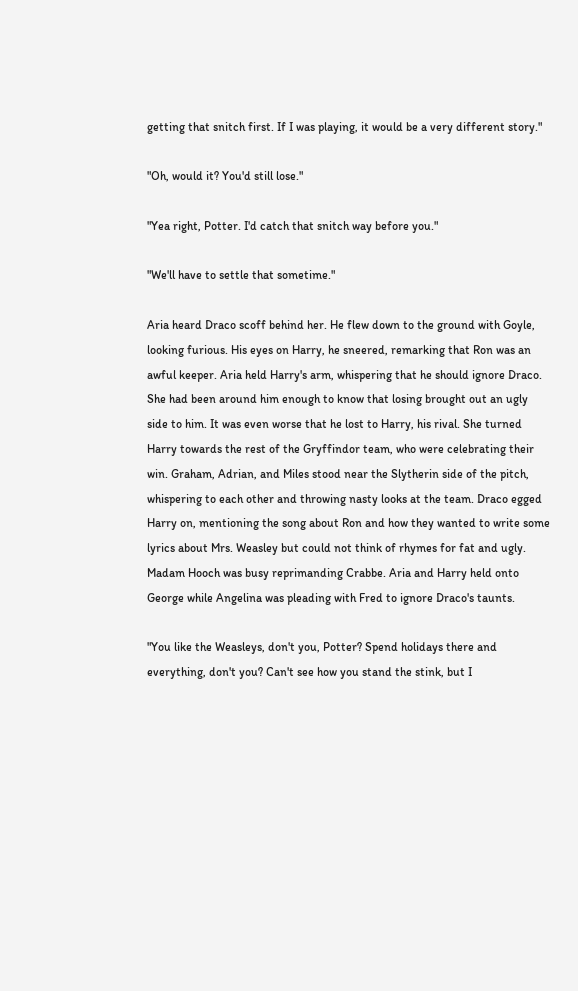getting that snitch first. If I was playing, it would be a very different story."

"Oh, would it? You'd still lose."

"Yea right, Potter. I'd catch that snitch way before you."

"We'll have to settle that sometime."

Aria heard Draco scoff behind her. He flew down to the ground with Goyle, looking furious. His eyes on Harry, he sneered, remarking that Ron was an awful keeper. Aria held Harry's arm, whispering that he should ignore Draco. She had been around him enough to know that losing brought out an ugly side to him. It was even worse that he lost to Harry, his rival. She turned Harry towards the rest of the Gryffindor team, who were celebrating their win. Graham, Adrian, and Miles stood near the Slytherin side of the pitch, whispering to each other and throwing nasty looks at the team. Draco egged Harry on, mentioning the song about Ron and how they wanted to write some lyrics about Mrs. Weasley but could not think of rhymes for fat and ugly. Madam Hooch was busy reprimanding Crabbe. Aria and Harry held onto George while Angelina was pleading with Fred to ignore Draco's taunts.

"You like the Weasleys, don't you, Potter? Spend holidays there and everything, don't you? Can't see how you stand the stink, but I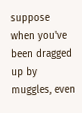suppose when you've been dragged up by muggles, even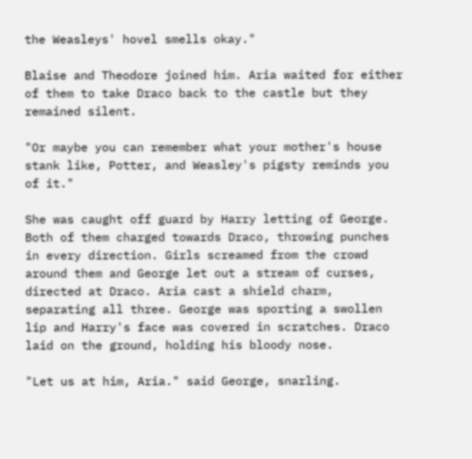the Weasleys' hovel smells okay."

Blaise and Theodore joined him. Aria waited for either of them to take Draco back to the castle but they remained silent.

"Or maybe you can remember what your mother's house stank like, Potter, and Weasley's pigsty reminds you of it."

She was caught off guard by Harry letting of George. Both of them charged towards Draco, throwing punches in every direction. Girls screamed from the crowd around them and George let out a stream of curses, directed at Draco. Aria cast a shield charm, separating all three. George was sporting a swollen lip and Harry's face was covered in scratches. Draco laid on the ground, holding his bloody nose.

"Let us at him, Aria." said George, snarling.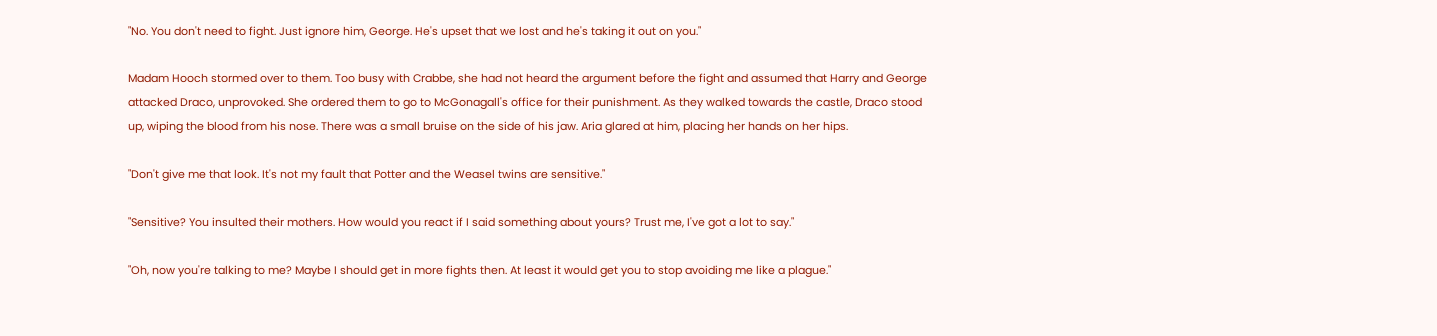"No. You don't need to fight. Just ignore him, George. He's upset that we lost and he's taking it out on you."

Madam Hooch stormed over to them. Too busy with Crabbe, she had not heard the argument before the fight and assumed that Harry and George attacked Draco, unprovoked. She ordered them to go to McGonagall's office for their punishment. As they walked towards the castle, Draco stood up, wiping the blood from his nose. There was a small bruise on the side of his jaw. Aria glared at him, placing her hands on her hips.

"Don't give me that look. It's not my fault that Potter and the Weasel twins are sensitive."

"Sensitive? You insulted their mothers. How would you react if I said something about yours? Trust me, I've got a lot to say."

"Oh, now you're talking to me? Maybe I should get in more fights then. At least it would get you to stop avoiding me like a plague."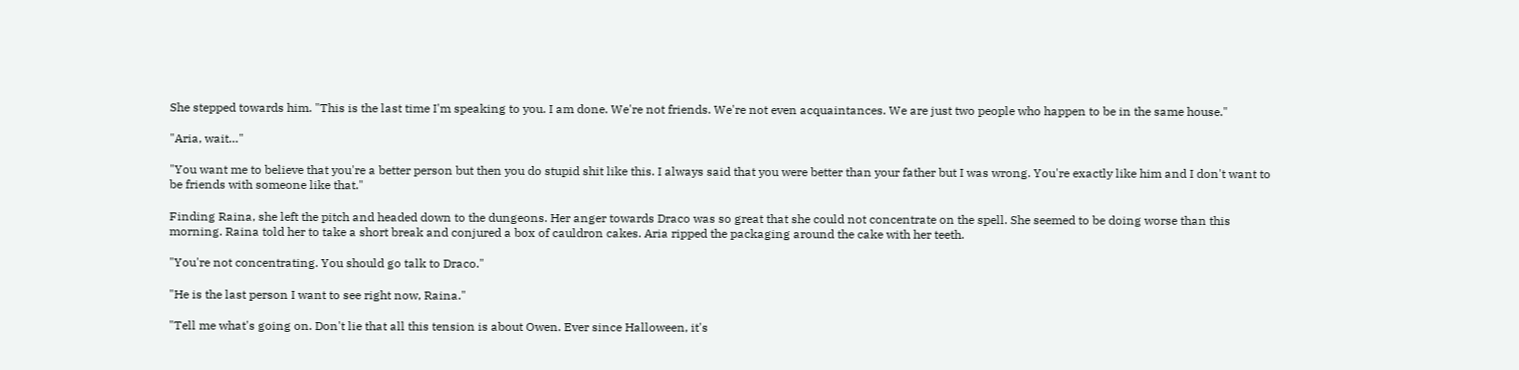She stepped towards him. "This is the last time I'm speaking to you. I am done. We're not friends. We're not even acquaintances. We are just two people who happen to be in the same house."

"Aria, wait…"

"You want me to believe that you're a better person but then you do stupid shit like this. I always said that you were better than your father but I was wrong. You're exactly like him and I don't want to be friends with someone like that."

Finding Raina, she left the pitch and headed down to the dungeons. Her anger towards Draco was so great that she could not concentrate on the spell. She seemed to be doing worse than this morning. Raina told her to take a short break and conjured a box of cauldron cakes. Aria ripped the packaging around the cake with her teeth.

"You're not concentrating. You should go talk to Draco."

"He is the last person I want to see right now, Raina."

"Tell me what's going on. Don't lie that all this tension is about Owen. Ever since Halloween, it's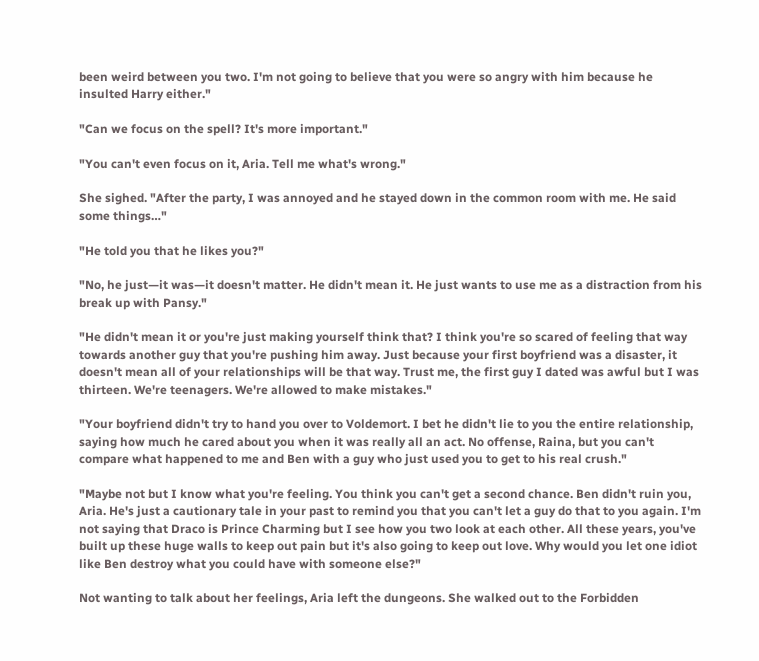been weird between you two. I'm not going to believe that you were so angry with him because he insulted Harry either."

"Can we focus on the spell? It's more important."

"You can't even focus on it, Aria. Tell me what's wrong."

She sighed. "After the party, I was annoyed and he stayed down in the common room with me. He said some things…"

"He told you that he likes you?"

"No, he just—it was—it doesn't matter. He didn't mean it. He just wants to use me as a distraction from his break up with Pansy."

"He didn't mean it or you're just making yourself think that? I think you're so scared of feeling that way towards another guy that you're pushing him away. Just because your first boyfriend was a disaster, it doesn't mean all of your relationships will be that way. Trust me, the first guy I dated was awful but I was thirteen. We're teenagers. We're allowed to make mistakes."

"Your boyfriend didn't try to hand you over to Voldemort. I bet he didn't lie to you the entire relationship, saying how much he cared about you when it was really all an act. No offense, Raina, but you can't compare what happened to me and Ben with a guy who just used you to get to his real crush."

"Maybe not but I know what you're feeling. You think you can't get a second chance. Ben didn't ruin you, Aria. He's just a cautionary tale in your past to remind you that you can't let a guy do that to you again. I'm not saying that Draco is Prince Charming but I see how you two look at each other. All these years, you've built up these huge walls to keep out pain but it's also going to keep out love. Why would you let one idiot like Ben destroy what you could have with someone else?"

Not wanting to talk about her feelings, Aria left the dungeons. She walked out to the Forbidden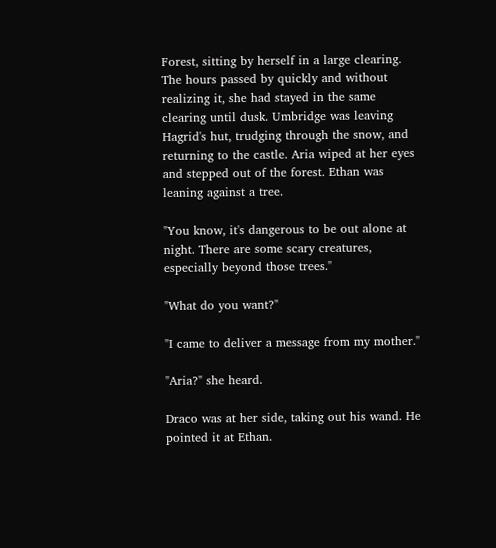Forest, sitting by herself in a large clearing. The hours passed by quickly and without realizing it, she had stayed in the same clearing until dusk. Umbridge was leaving Hagrid's hut, trudging through the snow, and returning to the castle. Aria wiped at her eyes and stepped out of the forest. Ethan was leaning against a tree.

"You know, it's dangerous to be out alone at night. There are some scary creatures, especially beyond those trees."

"What do you want?"

"I came to deliver a message from my mother."

"Aria?" she heard.

Draco was at her side, taking out his wand. He pointed it at Ethan.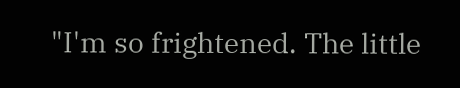"I'm so frightened. The little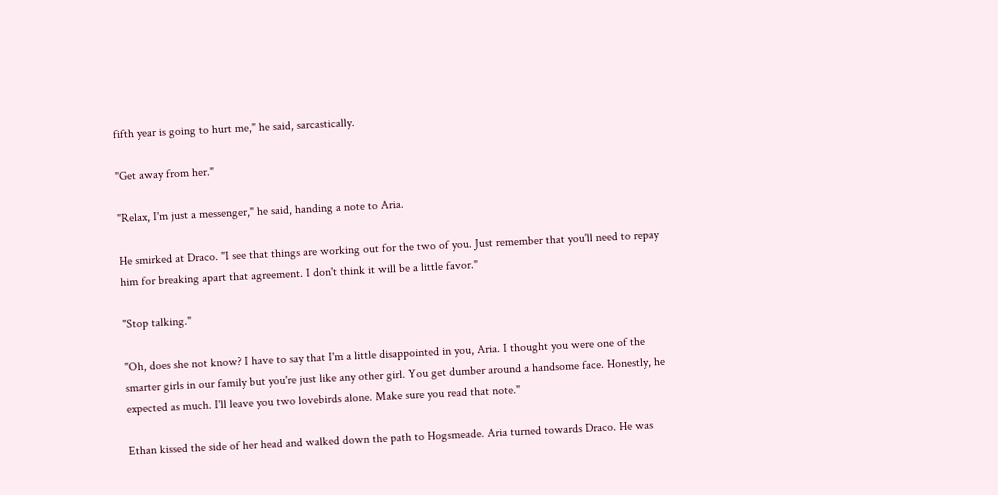fifth year is going to hurt me," he said, sarcastically.

"Get away from her."

"Relax, I'm just a messenger," he said, handing a note to Aria.

He smirked at Draco. "I see that things are working out for the two of you. Just remember that you'll need to repay him for breaking apart that agreement. I don't think it will be a little favor."

"Stop talking."

"Oh, does she not know? I have to say that I'm a little disappointed in you, Aria. I thought you were one of the smarter girls in our family but you're just like any other girl. You get dumber around a handsome face. Honestly, he expected as much. I'll leave you two lovebirds alone. Make sure you read that note."

Ethan kissed the side of her head and walked down the path to Hogsmeade. Aria turned towards Draco. He was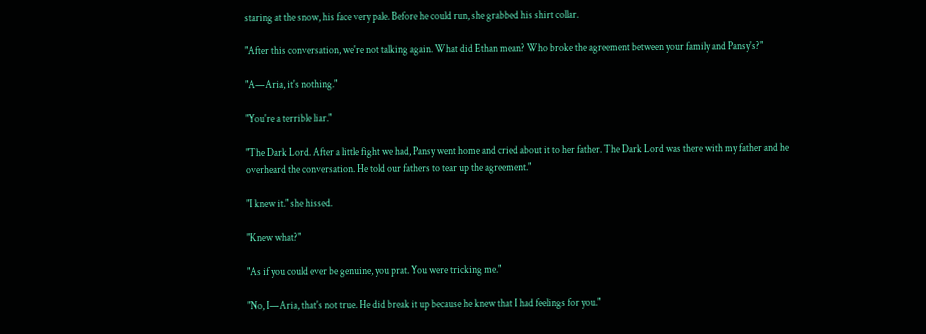staring at the snow, his face very pale. Before he could run, she grabbed his shirt collar.

"After this conversation, we're not talking again. What did Ethan mean? Who broke the agreement between your family and Pansy's?"

"A—Aria, it's nothing."

"You're a terrible liar."

"The Dark Lord. After a little fight we had, Pansy went home and cried about it to her father. The Dark Lord was there with my father and he overheard the conversation. He told our fathers to tear up the agreement."

"I knew it." she hissed.

"Knew what?"

"As if you could ever be genuine, you prat. You were tricking me."

"No, I—Aria, that's not true. He did break it up because he knew that I had feelings for you."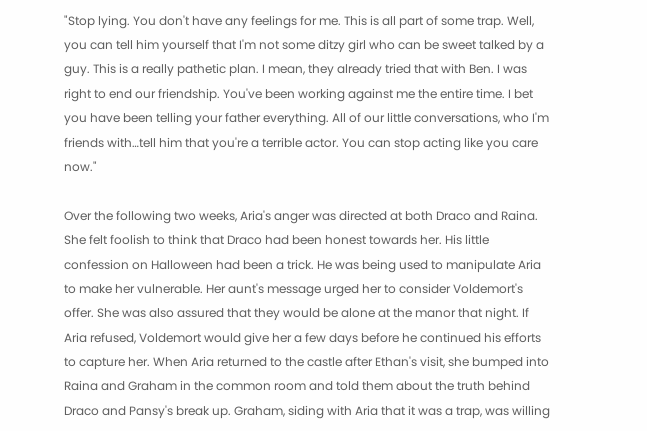"Stop lying. You don't have any feelings for me. This is all part of some trap. Well, you can tell him yourself that I'm not some ditzy girl who can be sweet talked by a guy. This is a really pathetic plan. I mean, they already tried that with Ben. I was right to end our friendship. You've been working against me the entire time. I bet you have been telling your father everything. All of our little conversations, who I'm friends with…tell him that you're a terrible actor. You can stop acting like you care now."

Over the following two weeks, Aria's anger was directed at both Draco and Raina. She felt foolish to think that Draco had been honest towards her. His little confession on Halloween had been a trick. He was being used to manipulate Aria to make her vulnerable. Her aunt's message urged her to consider Voldemort's offer. She was also assured that they would be alone at the manor that night. If Aria refused, Voldemort would give her a few days before he continued his efforts to capture her. When Aria returned to the castle after Ethan's visit, she bumped into Raina and Graham in the common room and told them about the truth behind Draco and Pansy's break up. Graham, siding with Aria that it was a trap, was willing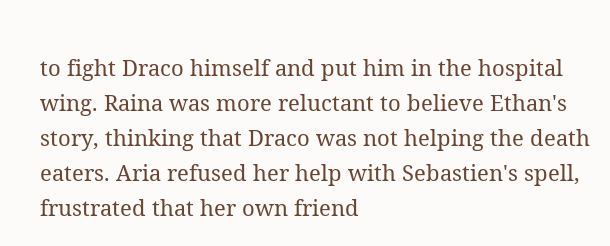to fight Draco himself and put him in the hospital wing. Raina was more reluctant to believe Ethan's story, thinking that Draco was not helping the death eaters. Aria refused her help with Sebastien's spell, frustrated that her own friend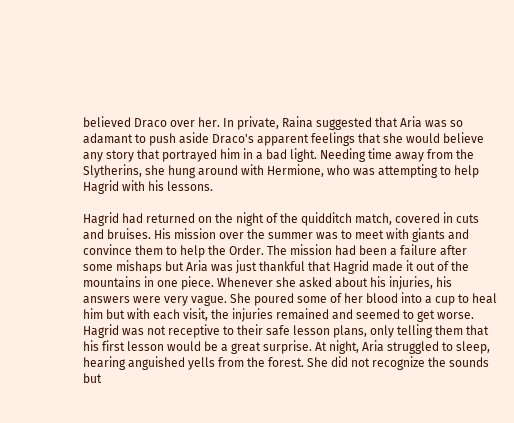believed Draco over her. In private, Raina suggested that Aria was so adamant to push aside Draco's apparent feelings that she would believe any story that portrayed him in a bad light. Needing time away from the Slytherins, she hung around with Hermione, who was attempting to help Hagrid with his lessons.

Hagrid had returned on the night of the quidditch match, covered in cuts and bruises. His mission over the summer was to meet with giants and convince them to help the Order. The mission had been a failure after some mishaps but Aria was just thankful that Hagrid made it out of the mountains in one piece. Whenever she asked about his injuries, his answers were very vague. She poured some of her blood into a cup to heal him but with each visit, the injuries remained and seemed to get worse. Hagrid was not receptive to their safe lesson plans, only telling them that his first lesson would be a great surprise. At night, Aria struggled to sleep, hearing anguished yells from the forest. She did not recognize the sounds but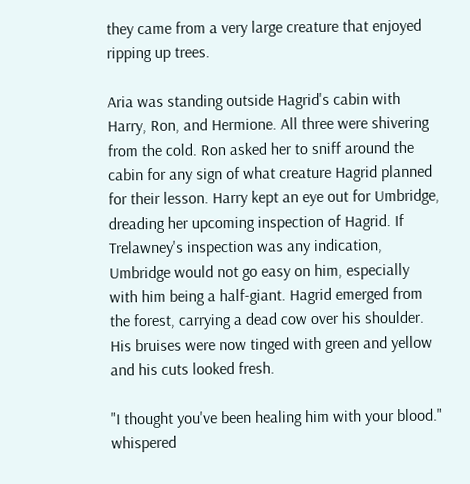they came from a very large creature that enjoyed ripping up trees.

Aria was standing outside Hagrid's cabin with Harry, Ron, and Hermione. All three were shivering from the cold. Ron asked her to sniff around the cabin for any sign of what creature Hagrid planned for their lesson. Harry kept an eye out for Umbridge, dreading her upcoming inspection of Hagrid. If Trelawney's inspection was any indication, Umbridge would not go easy on him, especially with him being a half-giant. Hagrid emerged from the forest, carrying a dead cow over his shoulder. His bruises were now tinged with green and yellow and his cuts looked fresh.

"I thought you've been healing him with your blood." whispered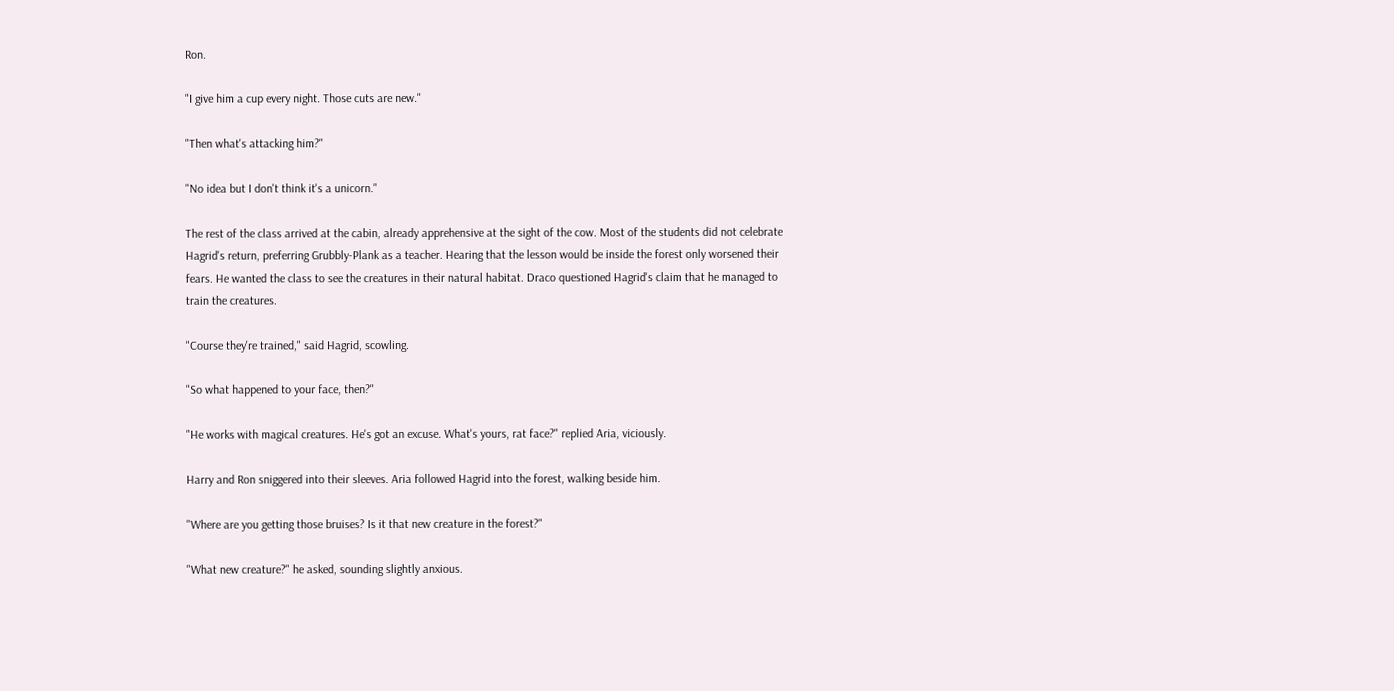Ron.

"I give him a cup every night. Those cuts are new."

"Then what's attacking him?"

"No idea but I don't think it's a unicorn."

The rest of the class arrived at the cabin, already apprehensive at the sight of the cow. Most of the students did not celebrate Hagrid's return, preferring Grubbly-Plank as a teacher. Hearing that the lesson would be inside the forest only worsened their fears. He wanted the class to see the creatures in their natural habitat. Draco questioned Hagrid's claim that he managed to train the creatures.

"Course they're trained," said Hagrid, scowling.

"So what happened to your face, then?"

"He works with magical creatures. He's got an excuse. What's yours, rat face?" replied Aria, viciously.

Harry and Ron sniggered into their sleeves. Aria followed Hagrid into the forest, walking beside him.

"Where are you getting those bruises? Is it that new creature in the forest?"

"What new creature?" he asked, sounding slightly anxious.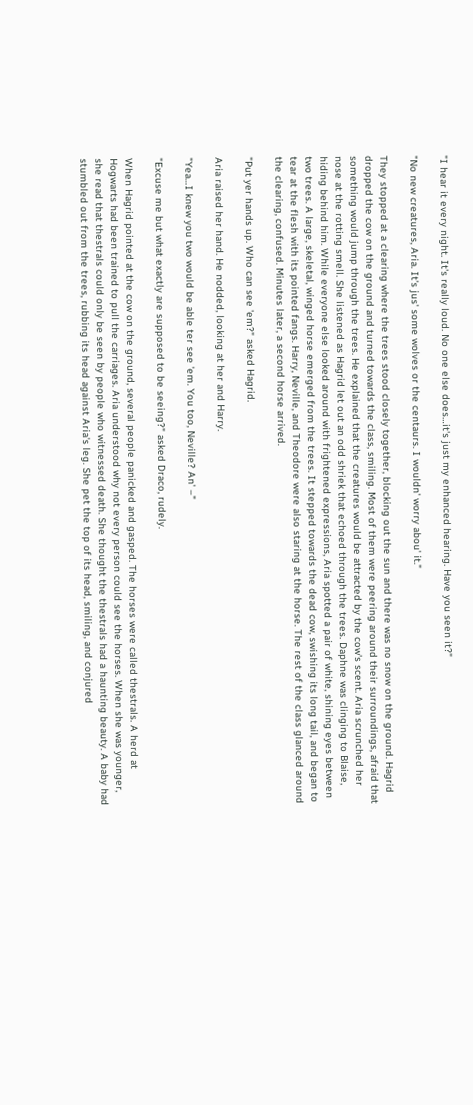"I hear it every night. It's really loud. No one else does…it's just my enhanced hearing. Have you seen it?"

"No new creatures, Aria. It's jus' some wolves or the centaurs. I wouldn' worry abou' it."

They stopped at a clearing where the trees stood closely together, blocking out the sun and there was no snow on the ground. Hagrid dropped the cow on the ground and turned towards the class, smiling. Most of them were peering around their surroundings, afraid that something would jump through the trees. He explained that the creatures would be attracted by the cow's scent. Aria scrunched her nose at the rotting smell. She listened as Hagrid let out an odd shriek that echoed through the trees. Daphne was clinging to Blaise, hiding behind him. While everyone else looked around with frightened expressions, Aria spotted a pair of white, shining eyes between two trees. A large, skeletal, winged horse emerged from the trees. It stepped towards the dead cow, swishing its long tail, and began to tear at the flesh with its pointed fangs. Harry, Neville, and Theodore were also staring at the horse. The rest of the class glanced around the clearing, confused. Minutes later, a second horse arrived.

"Put yer hands up. Who can see 'em?" asked Hagrid.

Aria raised her hand. He nodded, looking at her and Harry.

"Yea…I knew you two would be able ter see 'em. You too, Neville? An' –"

"Excuse me but what exactly are supposed to be seeing?" asked Draco, rudely.

When Hagrid pointed at the cow on the ground, several people panicked and gasped. The horses were called thestrals. A herd at Hogwarts had been trained to pull the carriages. Aria understood why not every person could see the horses. When she was younger, she read that thestrals could only be seen by people who witnessed death. She thought the thestrals had a haunting beauty. A baby had stumbled out from the trees, rubbing its head against Aria's leg. She pet the top of its head, smiling, and conjured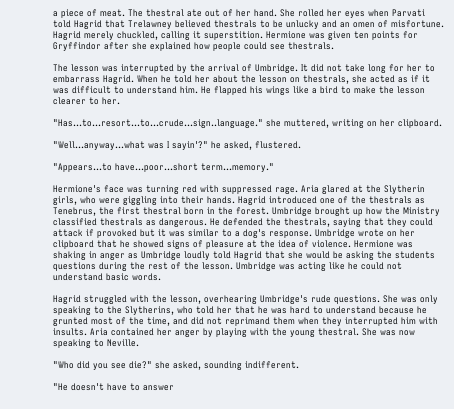a piece of meat. The thestral ate out of her hand. She rolled her eyes when Parvati told Hagrid that Trelawney believed thestrals to be unlucky and an omen of misfortune. Hagrid merely chuckled, calling it superstition. Hermione was given ten points for Gryffindor after she explained how people could see thestrals.

The lesson was interrupted by the arrival of Umbridge. It did not take long for her to embarrass Hagrid. When he told her about the lesson on thestrals, she acted as if it was difficult to understand him. He flapped his wings like a bird to make the lesson clearer to her.

"Has…to…resort…to…crude…sign..language." she muttered, writing on her clipboard.

"Well...anyway…what was I sayin'?" he asked, flustered.

"Appears…to have…poor…short term…memory."

Hermione's face was turning red with suppressed rage. Aria glared at the Slytherin girls, who were giggling into their hands. Hagrid introduced one of the thestrals as Tenebrus, the first thestral born in the forest. Umbridge brought up how the Ministry classified thestrals as dangerous. He defended the thestrals, saying that they could attack if provoked but it was similar to a dog's response. Umbridge wrote on her clipboard that he showed signs of pleasure at the idea of violence. Hermione was shaking in anger as Umbridge loudly told Hagrid that she would be asking the students questions during the rest of the lesson. Umbridge was acting like he could not understand basic words.

Hagrid struggled with the lesson, overhearing Umbridge's rude questions. She was only speaking to the Slytherins, who told her that he was hard to understand because he grunted most of the time, and did not reprimand them when they interrupted him with insults. Aria contained her anger by playing with the young thestral. She was now speaking to Neville.

"Who did you see die?" she asked, sounding indifferent.

"He doesn't have to answer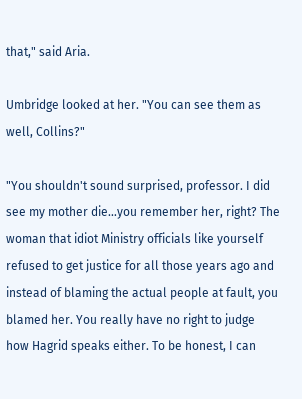that," said Aria.

Umbridge looked at her. "You can see them as well, Collins?"

"You shouldn't sound surprised, professor. I did see my mother die…you remember her, right? The woman that idiot Ministry officials like yourself refused to get justice for all those years ago and instead of blaming the actual people at fault, you blamed her. You really have no right to judge how Hagrid speaks either. To be honest, I can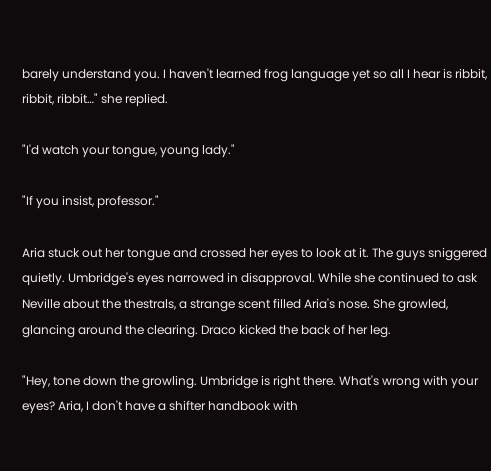barely understand you. I haven't learned frog language yet so all I hear is ribbit, ribbit, ribbit…" she replied.

"I'd watch your tongue, young lady."

"If you insist, professor."

Aria stuck out her tongue and crossed her eyes to look at it. The guys sniggered quietly. Umbridge's eyes narrowed in disapproval. While she continued to ask Neville about the thestrals, a strange scent filled Aria's nose. She growled, glancing around the clearing. Draco kicked the back of her leg.

"Hey, tone down the growling. Umbridge is right there. What's wrong with your eyes? Aria, I don't have a shifter handbook with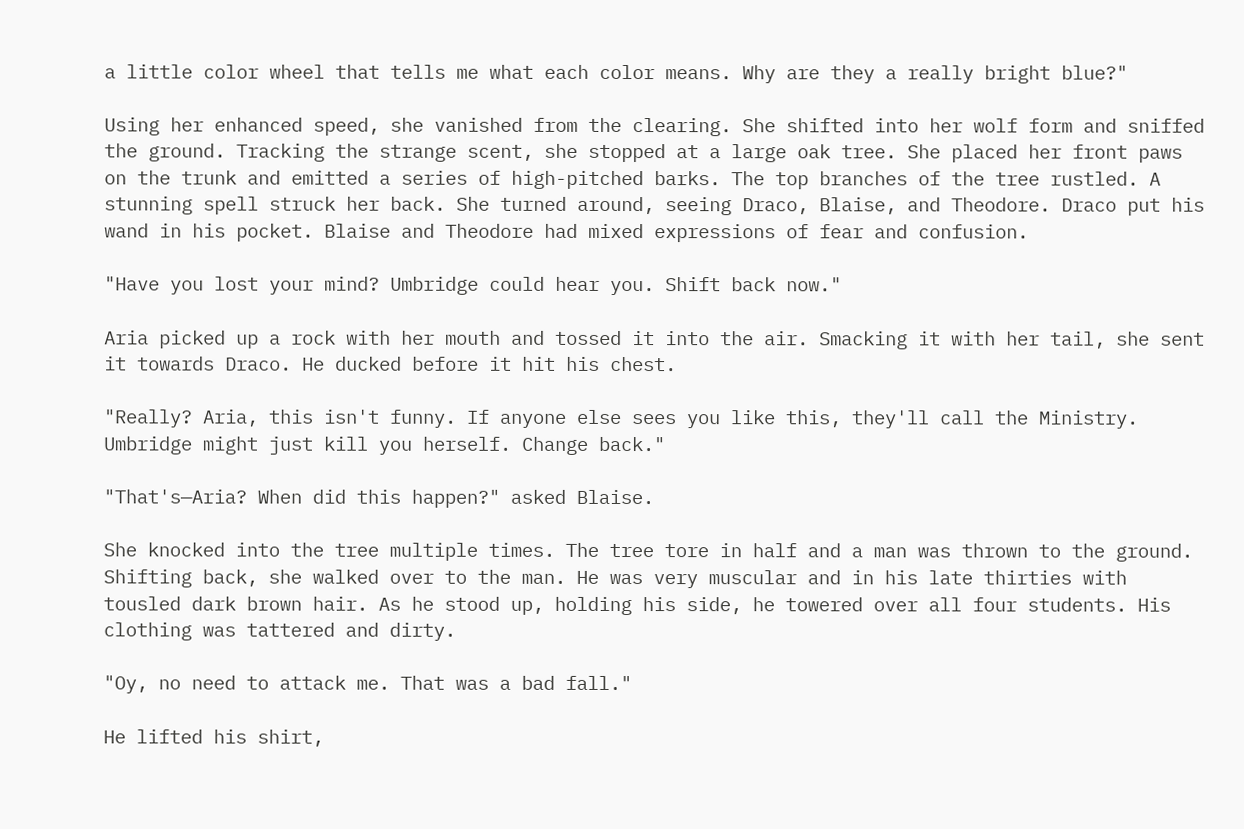a little color wheel that tells me what each color means. Why are they a really bright blue?"

Using her enhanced speed, she vanished from the clearing. She shifted into her wolf form and sniffed the ground. Tracking the strange scent, she stopped at a large oak tree. She placed her front paws on the trunk and emitted a series of high-pitched barks. The top branches of the tree rustled. A stunning spell struck her back. She turned around, seeing Draco, Blaise, and Theodore. Draco put his wand in his pocket. Blaise and Theodore had mixed expressions of fear and confusion.

"Have you lost your mind? Umbridge could hear you. Shift back now."

Aria picked up a rock with her mouth and tossed it into the air. Smacking it with her tail, she sent it towards Draco. He ducked before it hit his chest.

"Really? Aria, this isn't funny. If anyone else sees you like this, they'll call the Ministry. Umbridge might just kill you herself. Change back."

"That's—Aria? When did this happen?" asked Blaise.

She knocked into the tree multiple times. The tree tore in half and a man was thrown to the ground. Shifting back, she walked over to the man. He was very muscular and in his late thirties with tousled dark brown hair. As he stood up, holding his side, he towered over all four students. His clothing was tattered and dirty.

"Oy, no need to attack me. That was a bad fall."

He lifted his shirt,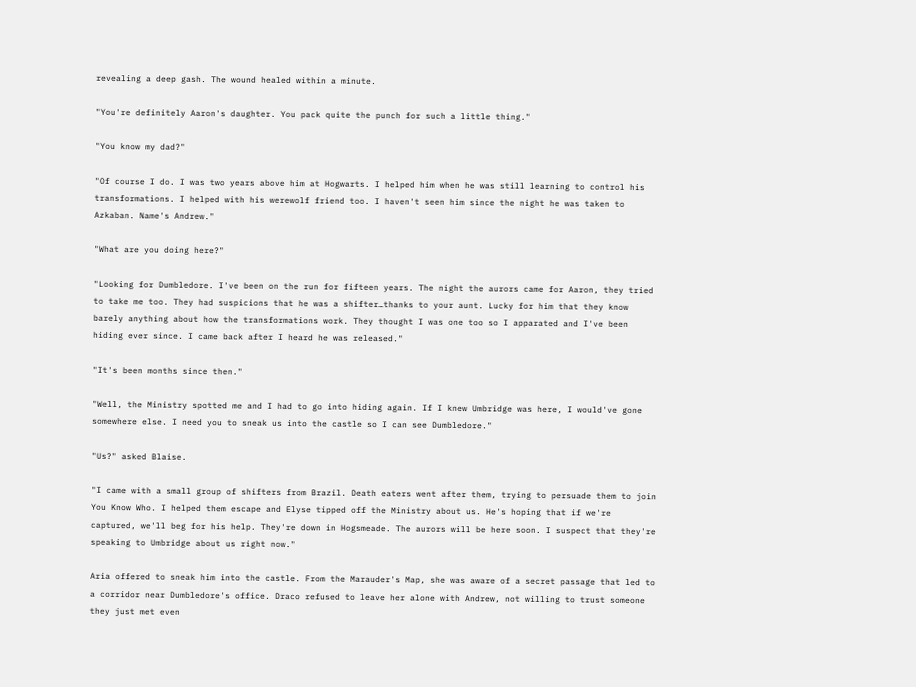revealing a deep gash. The wound healed within a minute.

"You're definitely Aaron's daughter. You pack quite the punch for such a little thing."

"You know my dad?"

"Of course I do. I was two years above him at Hogwarts. I helped him when he was still learning to control his transformations. I helped with his werewolf friend too. I haven't seen him since the night he was taken to Azkaban. Name's Andrew."

"What are you doing here?"

"Looking for Dumbledore. I've been on the run for fifteen years. The night the aurors came for Aaron, they tried to take me too. They had suspicions that he was a shifter…thanks to your aunt. Lucky for him that they know barely anything about how the transformations work. They thought I was one too so I apparated and I've been hiding ever since. I came back after I heard he was released."

"It's been months since then."

"Well, the Ministry spotted me and I had to go into hiding again. If I knew Umbridge was here, I would've gone somewhere else. I need you to sneak us into the castle so I can see Dumbledore."

"Us?" asked Blaise.

"I came with a small group of shifters from Brazil. Death eaters went after them, trying to persuade them to join You Know Who. I helped them escape and Elyse tipped off the Ministry about us. He's hoping that if we're captured, we'll beg for his help. They're down in Hogsmeade. The aurors will be here soon. I suspect that they're speaking to Umbridge about us right now."

Aria offered to sneak him into the castle. From the Marauder's Map, she was aware of a secret passage that led to a corridor near Dumbledore's office. Draco refused to leave her alone with Andrew, not willing to trust someone they just met even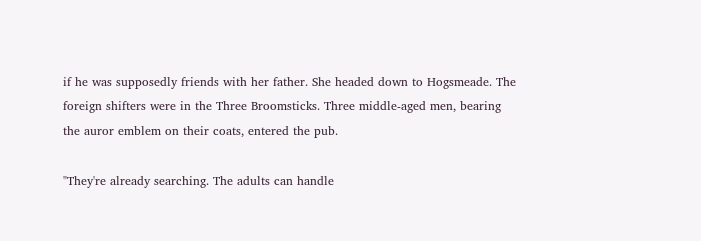if he was supposedly friends with her father. She headed down to Hogsmeade. The foreign shifters were in the Three Broomsticks. Three middle-aged men, bearing the auror emblem on their coats, entered the pub.

"They're already searching. The adults can handle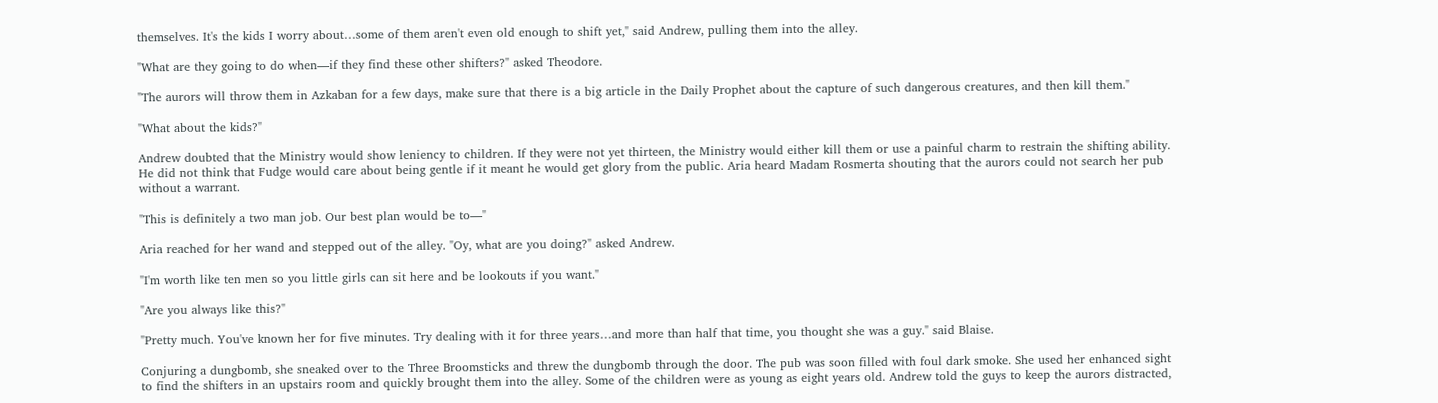themselves. It's the kids I worry about…some of them aren't even old enough to shift yet," said Andrew, pulling them into the alley.

"What are they going to do when—if they find these other shifters?" asked Theodore.

"The aurors will throw them in Azkaban for a few days, make sure that there is a big article in the Daily Prophet about the capture of such dangerous creatures, and then kill them."

"What about the kids?"

Andrew doubted that the Ministry would show leniency to children. If they were not yet thirteen, the Ministry would either kill them or use a painful charm to restrain the shifting ability. He did not think that Fudge would care about being gentle if it meant he would get glory from the public. Aria heard Madam Rosmerta shouting that the aurors could not search her pub without a warrant.

"This is definitely a two man job. Our best plan would be to—"

Aria reached for her wand and stepped out of the alley. "Oy, what are you doing?" asked Andrew.

"I'm worth like ten men so you little girls can sit here and be lookouts if you want."

"Are you always like this?"

"Pretty much. You've known her for five minutes. Try dealing with it for three years…and more than half that time, you thought she was a guy." said Blaise.

Conjuring a dungbomb, she sneaked over to the Three Broomsticks and threw the dungbomb through the door. The pub was soon filled with foul dark smoke. She used her enhanced sight to find the shifters in an upstairs room and quickly brought them into the alley. Some of the children were as young as eight years old. Andrew told the guys to keep the aurors distracted,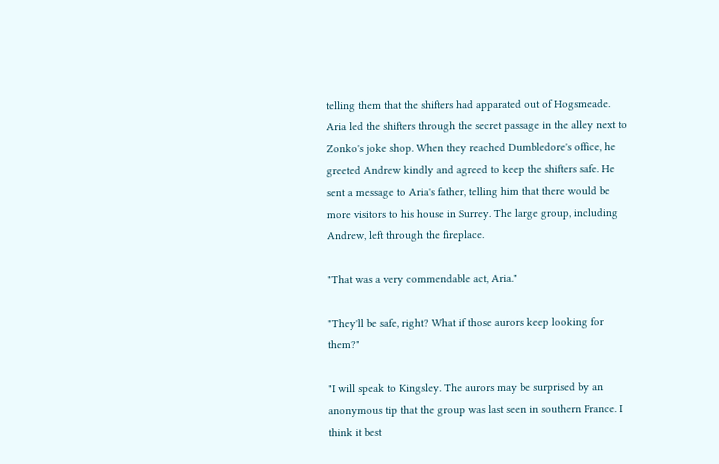telling them that the shifters had apparated out of Hogsmeade. Aria led the shifters through the secret passage in the alley next to Zonko's joke shop. When they reached Dumbledore's office, he greeted Andrew kindly and agreed to keep the shifters safe. He sent a message to Aria's father, telling him that there would be more visitors to his house in Surrey. The large group, including Andrew, left through the fireplace.

"That was a very commendable act, Aria."

"They'll be safe, right? What if those aurors keep looking for them?"

"I will speak to Kingsley. The aurors may be surprised by an anonymous tip that the group was last seen in southern France. I think it best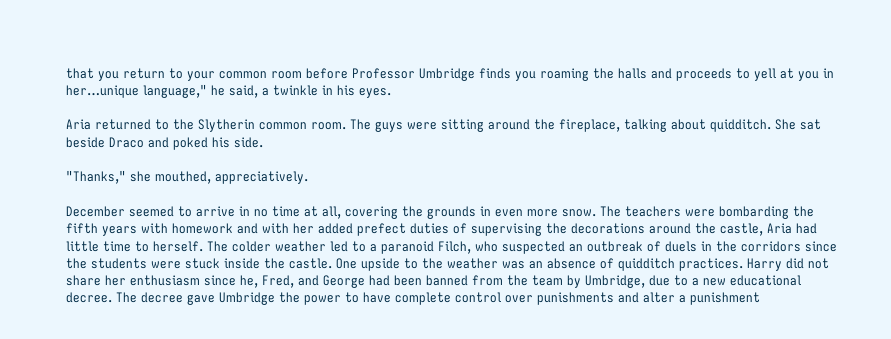that you return to your common room before Professor Umbridge finds you roaming the halls and proceeds to yell at you in her…unique language," he said, a twinkle in his eyes.

Aria returned to the Slytherin common room. The guys were sitting around the fireplace, talking about quidditch. She sat beside Draco and poked his side.

"Thanks," she mouthed, appreciatively.

December seemed to arrive in no time at all, covering the grounds in even more snow. The teachers were bombarding the fifth years with homework and with her added prefect duties of supervising the decorations around the castle, Aria had little time to herself. The colder weather led to a paranoid Filch, who suspected an outbreak of duels in the corridors since the students were stuck inside the castle. One upside to the weather was an absence of quidditch practices. Harry did not share her enthusiasm since he, Fred, and George had been banned from the team by Umbridge, due to a new educational decree. The decree gave Umbridge the power to have complete control over punishments and alter a punishment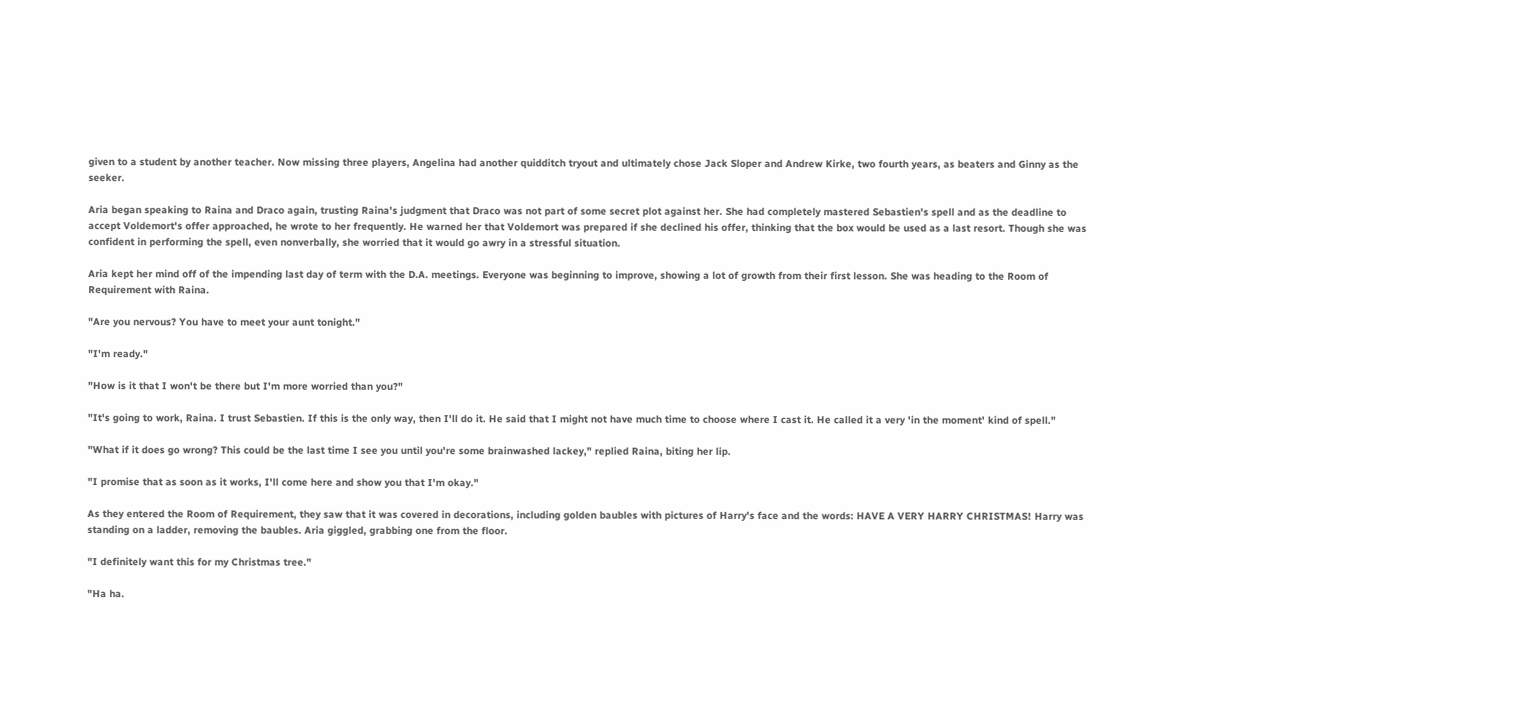given to a student by another teacher. Now missing three players, Angelina had another quidditch tryout and ultimately chose Jack Sloper and Andrew Kirke, two fourth years, as beaters and Ginny as the seeker.

Aria began speaking to Raina and Draco again, trusting Raina's judgment that Draco was not part of some secret plot against her. She had completely mastered Sebastien's spell and as the deadline to accept Voldemort's offer approached, he wrote to her frequently. He warned her that Voldemort was prepared if she declined his offer, thinking that the box would be used as a last resort. Though she was confident in performing the spell, even nonverbally, she worried that it would go awry in a stressful situation.

Aria kept her mind off of the impending last day of term with the D.A. meetings. Everyone was beginning to improve, showing a lot of growth from their first lesson. She was heading to the Room of Requirement with Raina.

"Are you nervous? You have to meet your aunt tonight."

"I'm ready."

"How is it that I won't be there but I'm more worried than you?"

"It's going to work, Raina. I trust Sebastien. If this is the only way, then I'll do it. He said that I might not have much time to choose where I cast it. He called it a very 'in the moment' kind of spell."

"What if it does go wrong? This could be the last time I see you until you're some brainwashed lackey," replied Raina, biting her lip.

"I promise that as soon as it works, I'll come here and show you that I'm okay."

As they entered the Room of Requirement, they saw that it was covered in decorations, including golden baubles with pictures of Harry's face and the words: HAVE A VERY HARRY CHRISTMAS! Harry was standing on a ladder, removing the baubles. Aria giggled, grabbing one from the floor.

"I definitely want this for my Christmas tree."

"Ha ha.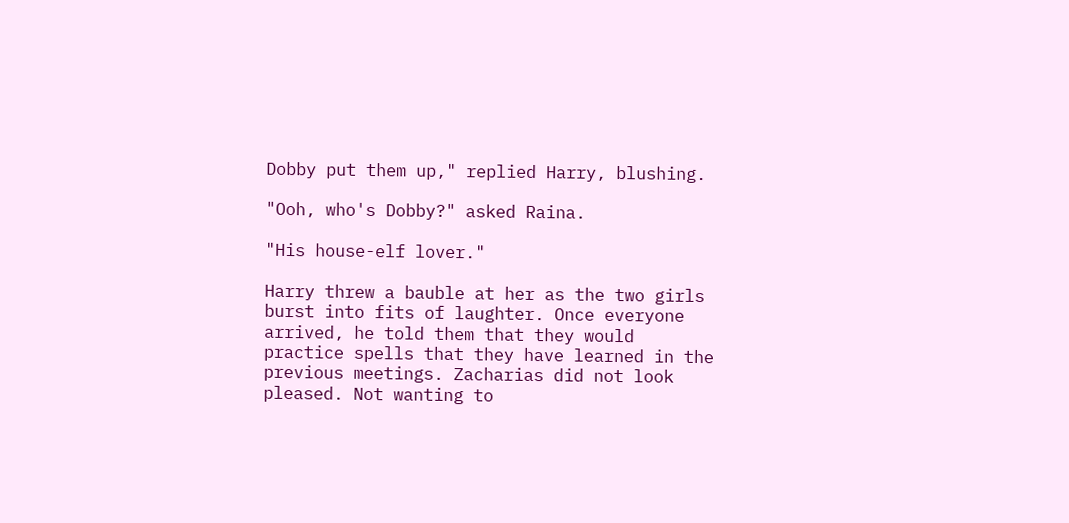Dobby put them up," replied Harry, blushing.

"Ooh, who's Dobby?" asked Raina.

"His house-elf lover."

Harry threw a bauble at her as the two girls burst into fits of laughter. Once everyone arrived, he told them that they would practice spells that they have learned in the previous meetings. Zacharias did not look pleased. Not wanting to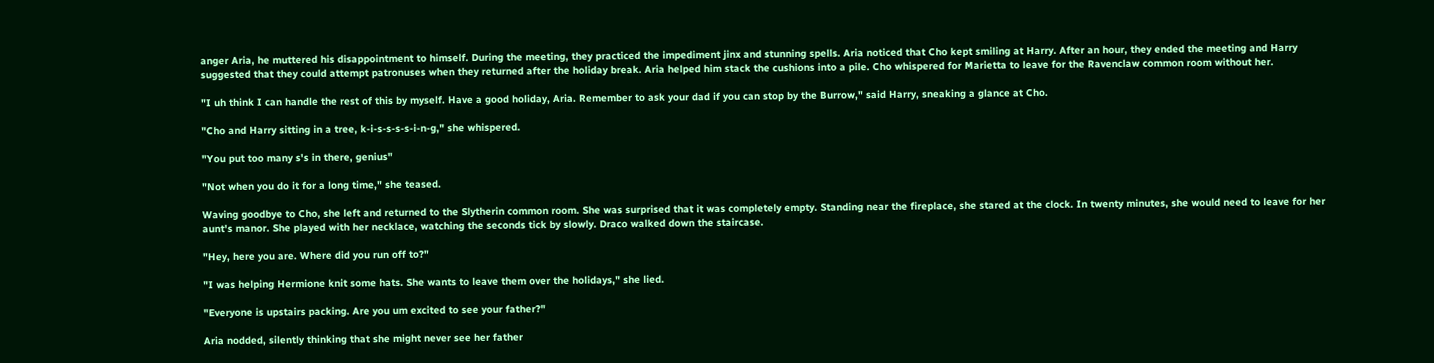anger Aria, he muttered his disappointment to himself. During the meeting, they practiced the impediment jinx and stunning spells. Aria noticed that Cho kept smiling at Harry. After an hour, they ended the meeting and Harry suggested that they could attempt patronuses when they returned after the holiday break. Aria helped him stack the cushions into a pile. Cho whispered for Marietta to leave for the Ravenclaw common room without her.

"I uh think I can handle the rest of this by myself. Have a good holiday, Aria. Remember to ask your dad if you can stop by the Burrow," said Harry, sneaking a glance at Cho.

"Cho and Harry sitting in a tree, k-i-s-s-s-s-i-n-g," she whispered.

"You put too many s's in there, genius"

"Not when you do it for a long time," she teased.

Waving goodbye to Cho, she left and returned to the Slytherin common room. She was surprised that it was completely empty. Standing near the fireplace, she stared at the clock. In twenty minutes, she would need to leave for her aunt's manor. She played with her necklace, watching the seconds tick by slowly. Draco walked down the staircase.

"Hey, here you are. Where did you run off to?"

"I was helping Hermione knit some hats. She wants to leave them over the holidays," she lied.

"Everyone is upstairs packing. Are you um excited to see your father?"

Aria nodded, silently thinking that she might never see her father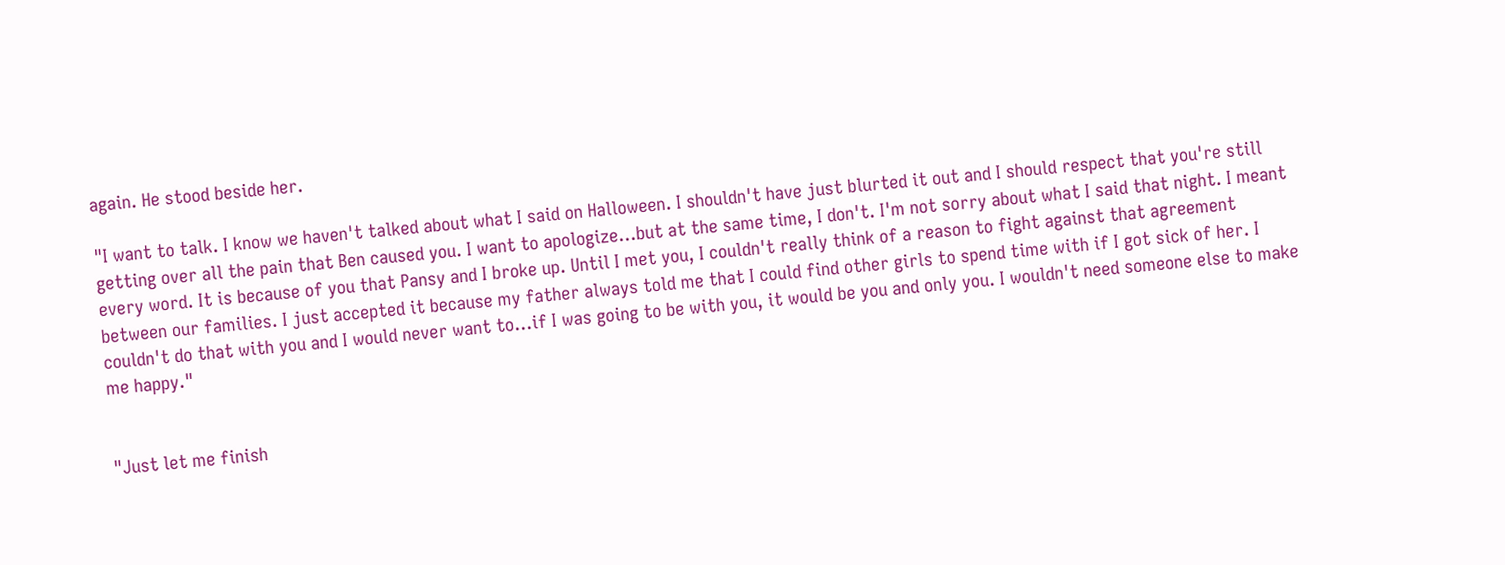again. He stood beside her.

"I want to talk. I know we haven't talked about what I said on Halloween. I shouldn't have just blurted it out and I should respect that you're still getting over all the pain that Ben caused you. I want to apologize…but at the same time, I don't. I'm not sorry about what I said that night. I meant every word. It is because of you that Pansy and I broke up. Until I met you, I couldn't really think of a reason to fight against that agreement between our families. I just accepted it because my father always told me that I could find other girls to spend time with if I got sick of her. I couldn't do that with you and I would never want to...if I was going to be with you, it would be you and only you. I wouldn't need someone else to make me happy."


"Just let me finish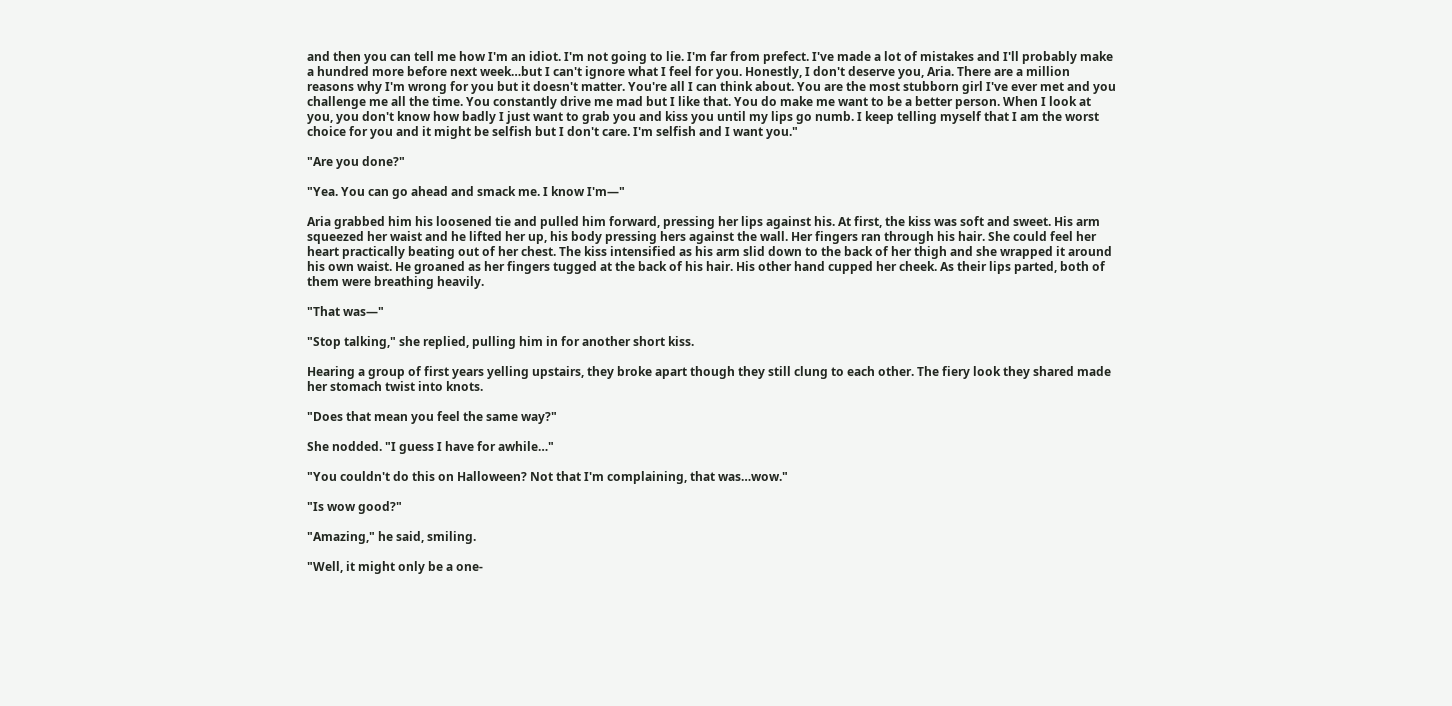and then you can tell me how I'm an idiot. I'm not going to lie. I'm far from prefect. I've made a lot of mistakes and I'll probably make a hundred more before next week…but I can't ignore what I feel for you. Honestly, I don't deserve you, Aria. There are a million reasons why I'm wrong for you but it doesn't matter. You're all I can think about. You are the most stubborn girl I've ever met and you challenge me all the time. You constantly drive me mad but I like that. You do make me want to be a better person. When I look at you, you don't know how badly I just want to grab you and kiss you until my lips go numb. I keep telling myself that I am the worst choice for you and it might be selfish but I don't care. I'm selfish and I want you."

"Are you done?"

"Yea. You can go ahead and smack me. I know I'm—"

Aria grabbed him his loosened tie and pulled him forward, pressing her lips against his. At first, the kiss was soft and sweet. His arm squeezed her waist and he lifted her up, his body pressing hers against the wall. Her fingers ran through his hair. She could feel her heart practically beating out of her chest. The kiss intensified as his arm slid down to the back of her thigh and she wrapped it around his own waist. He groaned as her fingers tugged at the back of his hair. His other hand cupped her cheek. As their lips parted, both of them were breathing heavily.

"That was—"

"Stop talking," she replied, pulling him in for another short kiss.

Hearing a group of first years yelling upstairs, they broke apart though they still clung to each other. The fiery look they shared made her stomach twist into knots.

"Does that mean you feel the same way?"

She nodded. "I guess I have for awhile…"

"You couldn't do this on Halloween? Not that I'm complaining, that was…wow."

"Is wow good?"

"Amazing," he said, smiling.

"Well, it might only be a one-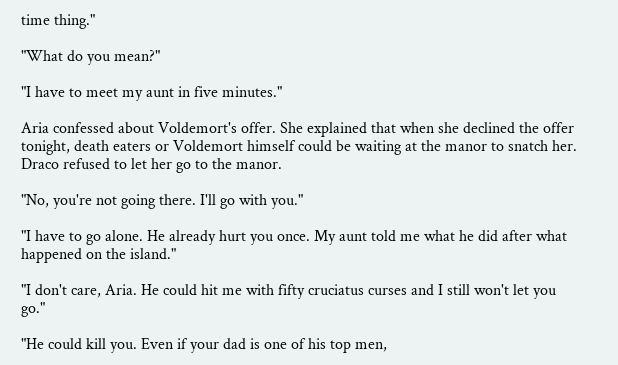time thing."

"What do you mean?"

"I have to meet my aunt in five minutes."

Aria confessed about Voldemort's offer. She explained that when she declined the offer tonight, death eaters or Voldemort himself could be waiting at the manor to snatch her. Draco refused to let her go to the manor.

"No, you're not going there. I'll go with you."

"I have to go alone. He already hurt you once. My aunt told me what he did after what happened on the island."

"I don't care, Aria. He could hit me with fifty cruciatus curses and I still won't let you go."

"He could kill you. Even if your dad is one of his top men,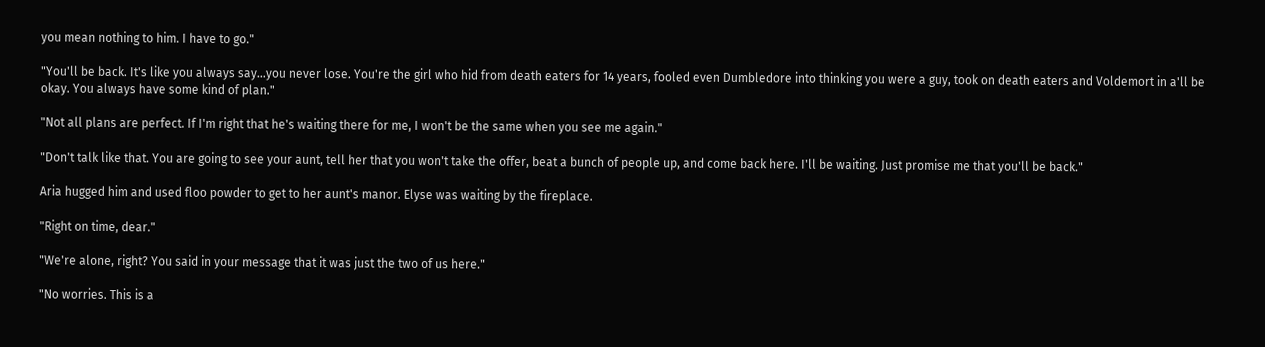you mean nothing to him. I have to go."

"You'll be back. It's like you always say…you never lose. You're the girl who hid from death eaters for 14 years, fooled even Dumbledore into thinking you were a guy, took on death eaters and Voldemort in a'll be okay. You always have some kind of plan."

"Not all plans are perfect. If I'm right that he's waiting there for me, I won't be the same when you see me again."

"Don't talk like that. You are going to see your aunt, tell her that you won't take the offer, beat a bunch of people up, and come back here. I'll be waiting. Just promise me that you'll be back."

Aria hugged him and used floo powder to get to her aunt's manor. Elyse was waiting by the fireplace.

"Right on time, dear."

"We're alone, right? You said in your message that it was just the two of us here."

"No worries. This is a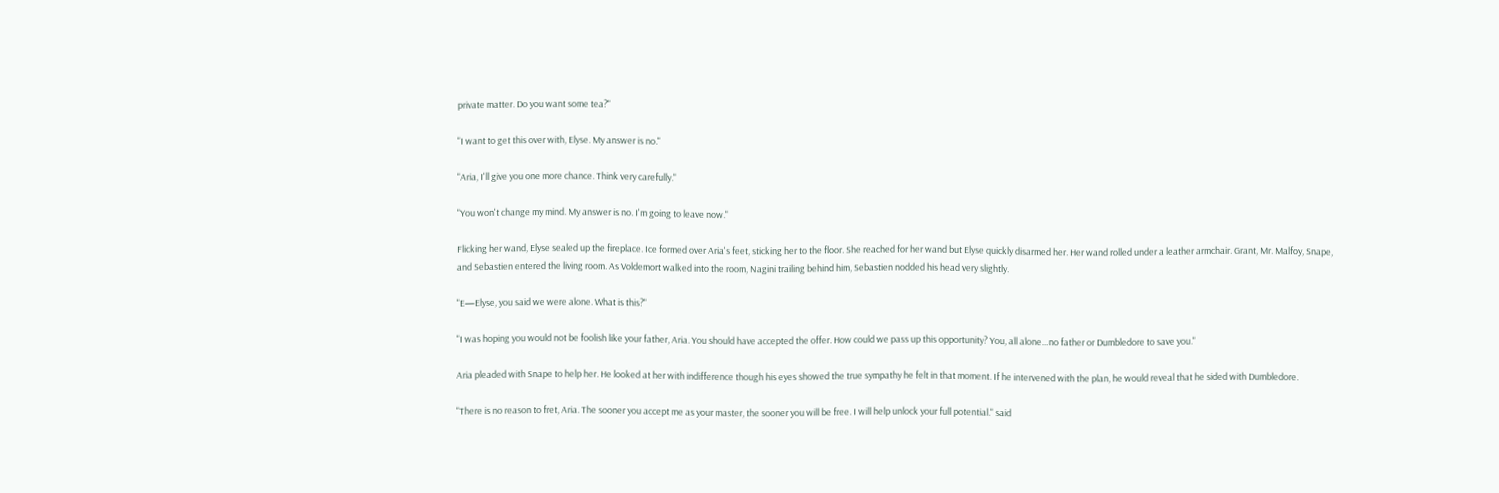private matter. Do you want some tea?"

"I want to get this over with, Elyse. My answer is no."

"Aria, I'll give you one more chance. Think very carefully."

"You won't change my mind. My answer is no. I'm going to leave now."

Flicking her wand, Elyse sealed up the fireplace. Ice formed over Aria's feet, sticking her to the floor. She reached for her wand but Elyse quickly disarmed her. Her wand rolled under a leather armchair. Grant, Mr. Malfoy, Snape, and Sebastien entered the living room. As Voldemort walked into the room, Nagini trailing behind him, Sebastien nodded his head very slightly.

"E—Elyse, you said we were alone. What is this?"

"I was hoping you would not be foolish like your father, Aria. You should have accepted the offer. How could we pass up this opportunity? You, all alone…no father or Dumbledore to save you."

Aria pleaded with Snape to help her. He looked at her with indifference though his eyes showed the true sympathy he felt in that moment. If he intervened with the plan, he would reveal that he sided with Dumbledore.

"There is no reason to fret, Aria. The sooner you accept me as your master, the sooner you will be free. I will help unlock your full potential." said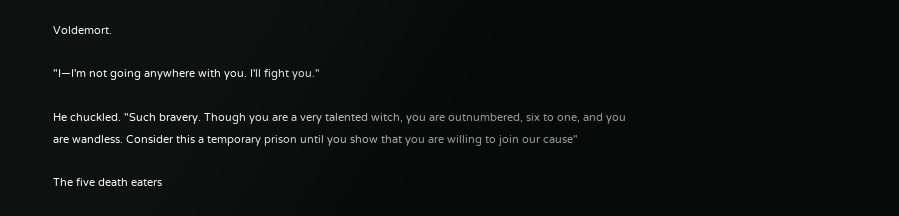Voldemort.

"I—I'm not going anywhere with you. I'll fight you."

He chuckled. "Such bravery. Though you are a very talented witch, you are outnumbered, six to one, and you are wandless. Consider this a temporary prison until you show that you are willing to join our cause"

The five death eaters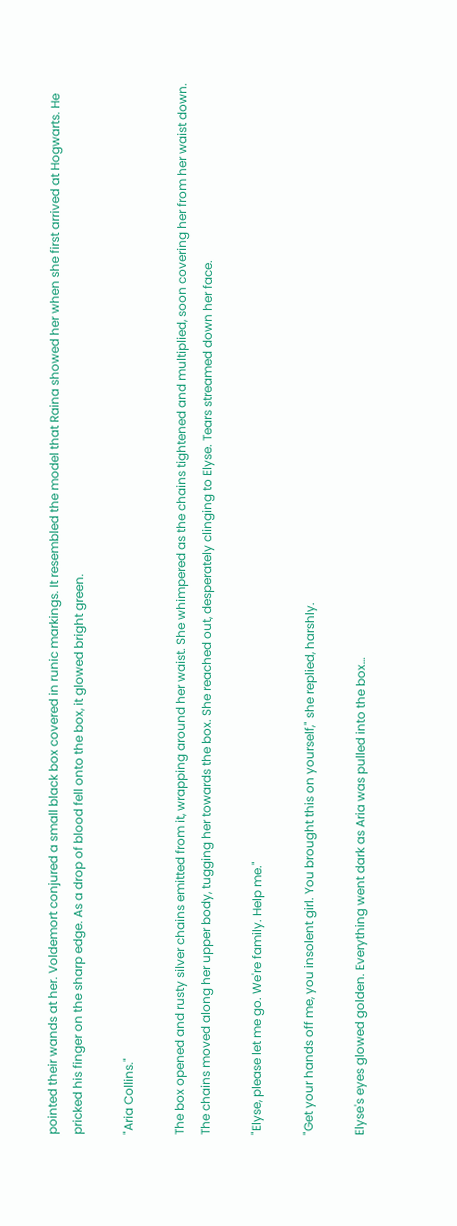pointed their wands at her. Voldemort conjured a small black box covered in runic markings. It resembled the model that Raina showed her when she first arrived at Hogwarts. He pricked his finger on the sharp edge. As a drop of blood fell onto the box, it glowed bright green.

"Aria Collins."

The box opened and rusty silver chains emitted from it, wrapping around her waist. She whimpered as the chains tightened and multiplied, soon covering her from her waist down. The chains moved along her upper body, tugging her towards the box. She reached out, desperately clinging to Elyse. Tears streamed down her face.

"Elyse, please let me go. We're family. Help me."

"Get your hands off me, you insolent girl. You brought this on yourself," she replied, harshly.

Elyse's eyes glowed golden. Everything went dark as Aria was pulled into the box…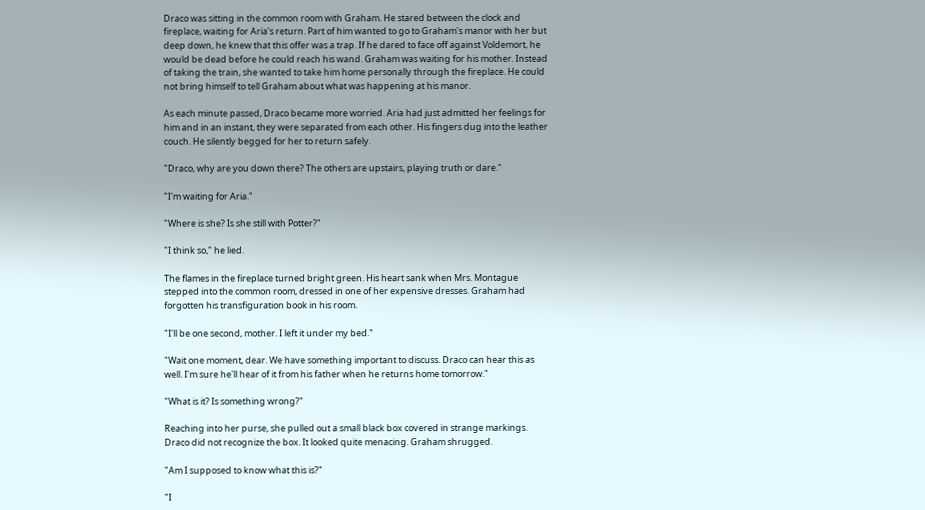Draco was sitting in the common room with Graham. He stared between the clock and fireplace, waiting for Aria's return. Part of him wanted to go to Graham's manor with her but deep down, he knew that this offer was a trap. If he dared to face off against Voldemort, he would be dead before he could reach his wand. Graham was waiting for his mother. Instead of taking the train, she wanted to take him home personally through the fireplace. He could not bring himself to tell Graham about what was happening at his manor.

As each minute passed, Draco became more worried. Aria had just admitted her feelings for him and in an instant, they were separated from each other. His fingers dug into the leather couch. He silently begged for her to return safely.

"Draco, why are you down there? The others are upstairs, playing truth or dare."

"I'm waiting for Aria."

"Where is she? Is she still with Potter?"

"I think so," he lied.

The flames in the fireplace turned bright green. His heart sank when Mrs. Montague stepped into the common room, dressed in one of her expensive dresses. Graham had forgotten his transfiguration book in his room.

"I'll be one second, mother. I left it under my bed."

"Wait one moment, dear. We have something important to discuss. Draco can hear this as well. I'm sure he'll hear of it from his father when he returns home tomorrow."

"What is it? Is something wrong?"

Reaching into her purse, she pulled out a small black box covered in strange markings. Draco did not recognize the box. It looked quite menacing. Graham shrugged.

"Am I supposed to know what this is?"

"I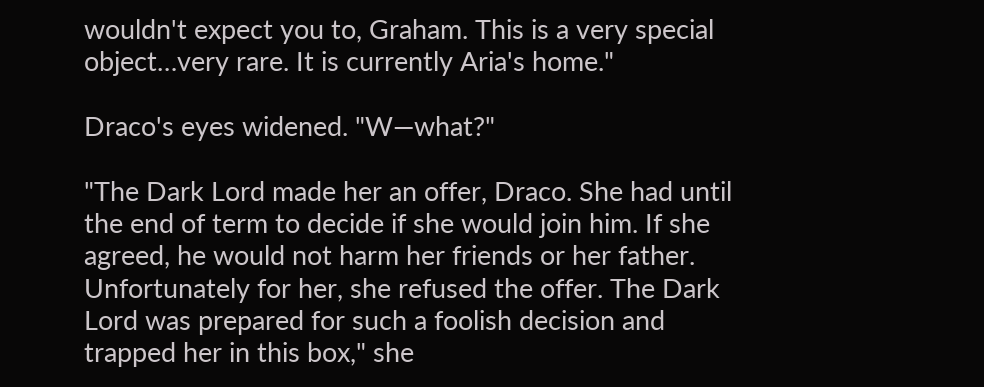wouldn't expect you to, Graham. This is a very special object…very rare. It is currently Aria's home."

Draco's eyes widened. "W—what?"

"The Dark Lord made her an offer, Draco. She had until the end of term to decide if she would join him. If she agreed, he would not harm her friends or her father. Unfortunately for her, she refused the offer. The Dark Lord was prepared for such a foolish decision and trapped her in this box," she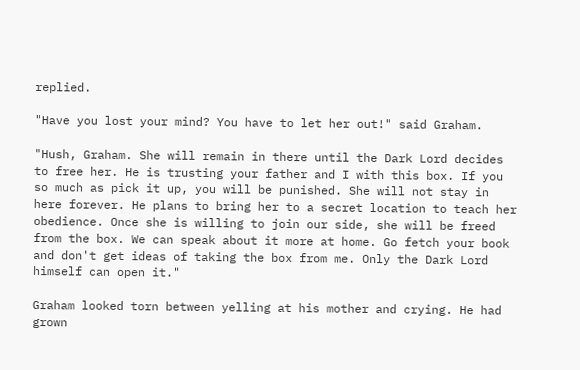replied.

"Have you lost your mind? You have to let her out!" said Graham.

"Hush, Graham. She will remain in there until the Dark Lord decides to free her. He is trusting your father and I with this box. If you so much as pick it up, you will be punished. She will not stay in here forever. He plans to bring her to a secret location to teach her obedience. Once she is willing to join our side, she will be freed from the box. We can speak about it more at home. Go fetch your book and don't get ideas of taking the box from me. Only the Dark Lord himself can open it."

Graham looked torn between yelling at his mother and crying. He had grown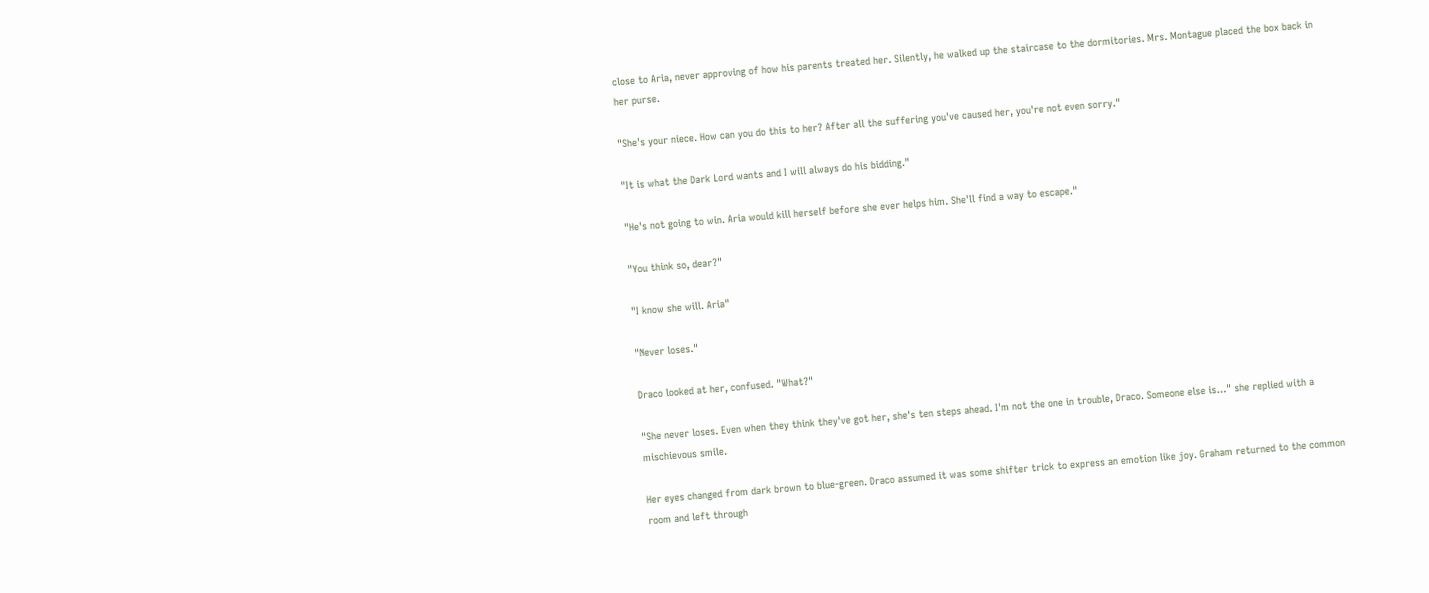close to Aria, never approving of how his parents treated her. Silently, he walked up the staircase to the dormitories. Mrs. Montague placed the box back in her purse.

"She's your niece. How can you do this to her? After all the suffering you've caused her, you're not even sorry."

"It is what the Dark Lord wants and I will always do his bidding."

"He's not going to win. Aria would kill herself before she ever helps him. She'll find a way to escape."

"You think so, dear?"

"I know she will. Aria"

"Never loses."

Draco looked at her, confused. "What?"

"She never loses. Even when they think they've got her, she's ten steps ahead. I'm not the one in trouble, Draco. Someone else is…" she replied with a mischievous smile.

Her eyes changed from dark brown to blue-green. Draco assumed it was some shifter trick to express an emotion like joy. Graham returned to the common room and left through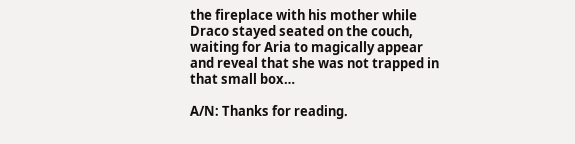the fireplace with his mother while Draco stayed seated on the couch, waiting for Aria to magically appear and reveal that she was not trapped in that small box…

A/N: Thanks for reading.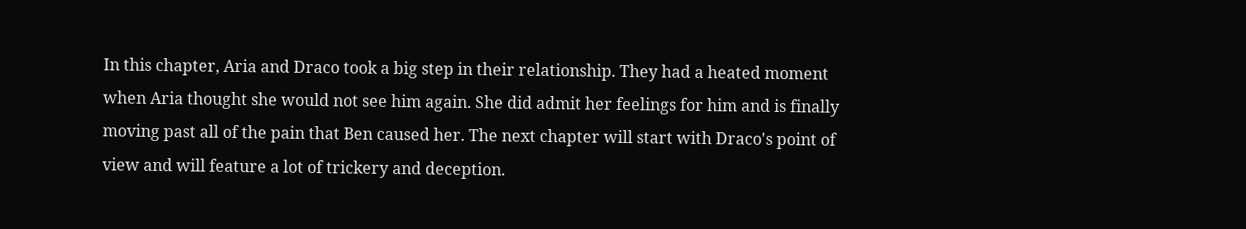In this chapter, Aria and Draco took a big step in their relationship. They had a heated moment when Aria thought she would not see him again. She did admit her feelings for him and is finally moving past all of the pain that Ben caused her. The next chapter will start with Draco's point of view and will feature a lot of trickery and deception.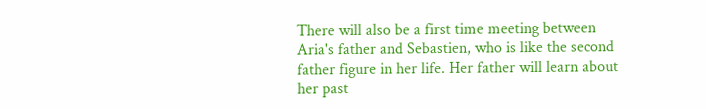There will also be a first time meeting between Aria's father and Sebastien, who is like the second father figure in her life. Her father will learn about her past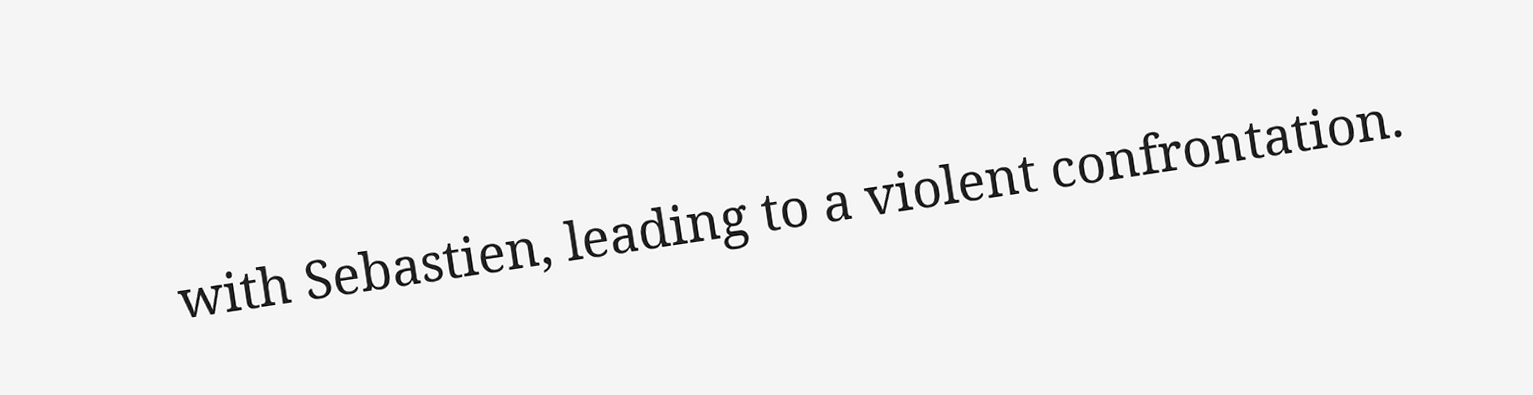with Sebastien, leading to a violent confrontation.